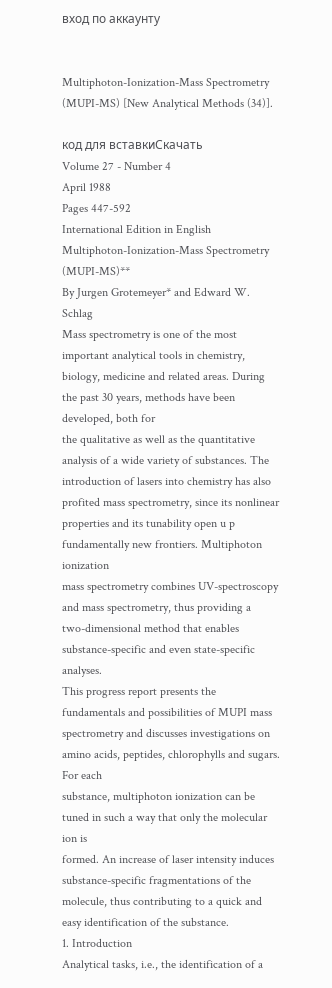вход по аккаунту


Multiphoton-Ionization-Mass Spectrometry (MUPI-MS) [New Analytical Methods (34)].

код для вставкиСкачать
Volume 27 - Number 4
April 1988
Pages 447-592
International Edition in English
Multiphoton-Ionization-Mass Spectrometry (MUPI-MS)**
By Jurgen Grotemeyer* and Edward W. Schlag
Mass spectrometry is one of the most important analytical tools in chemistry, biology, medicine and related areas. During the past 30 years, methods have been developed, both for
the qualitative as well as the quantitative analysis of a wide variety of substances. The introduction of lasers into chemistry has also profited mass spectrometry, since its nonlinear
properties and its tunability open u p fundamentally new frontiers. Multiphoton ionization
mass spectrometry combines UV-spectroscopy and mass spectrometry, thus providing a
two-dimensional method that enables substance-specific and even state-specific analyses.
This progress report presents the fundamentals and possibilities of MUPI mass spectrometry and discusses investigations on amino acids, peptides, chlorophylls and sugars. For each
substance, multiphoton ionization can be tuned in such a way that only the molecular ion is
formed. An increase of laser intensity induces substance-specific fragmentations of the molecule, thus contributing to a quick and easy identification of the substance.
1. Introduction
Analytical tasks, i.e., the identification of a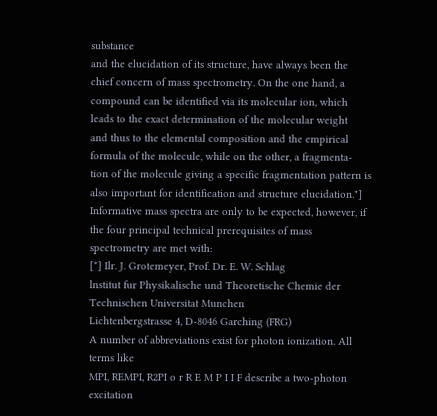substance
and the elucidation of its structure, have always been the
chief concern of mass spectrometry. On the one hand, a
compound can be identified via its molecular ion, which
leads to the exact determination of the molecular weight
and thus to the elemental composition and the empirical
formula of the molecule, while on the other, a fragmenta-
tion of the molecule giving a specific fragmentation pattern is also important for identification and structure elucidation."]
Informative mass spectra are only to be expected, however, if the four principal technical prerequisites of mass
spectrometry are met with:
[*] Ilr. J. Grotemeyer, Prof. Dr. E. W. Schlag
lnstitut fur Physikalische und Theoretische Chemie der
Technischen Universitat Munchen
Lichtenbergstrasse 4, D-8046 Garching (FRG)
A number of abbreviations exist for photon ionization. All terms like
MPI, REMPI, R2PI o r R E M P I I F describe a two-photon excitation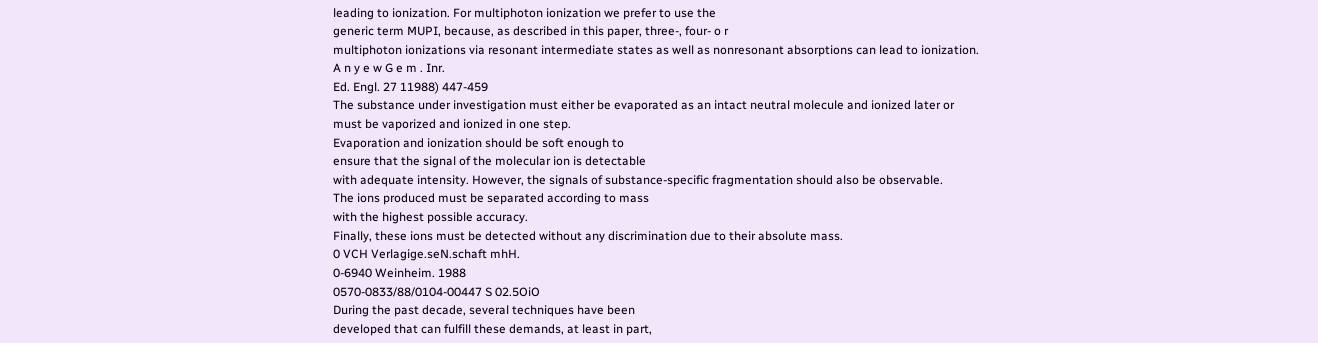leading to ionization. For multiphoton ionization we prefer to use the
generic term MUPI, because, as described in this paper, three-, four- o r
multiphoton ionizations via resonant intermediate states as well as nonresonant absorptions can lead to ionization.
A n y e w G e m . Inr.
Ed. Engl. 27 11988) 447-459
The substance under investigation must either be evaporated as an intact neutral molecule and ionized later or
must be vaporized and ionized in one step.
Evaporation and ionization should be soft enough to
ensure that the signal of the molecular ion is detectable
with adequate intensity. However, the signals of substance-specific fragmentation should also be observable.
The ions produced must be separated according to mass
with the highest possible accuracy.
Finally, these ions must be detected without any discrimination due to their absolute mass.
0 VCH Verlagige.seN.schaft mhH.
0-6940 Weinheim. 1988
0570-0833/88/0104-00447 S 02.5OiO
During the past decade, several techniques have been
developed that can fulfill these demands, at least in part,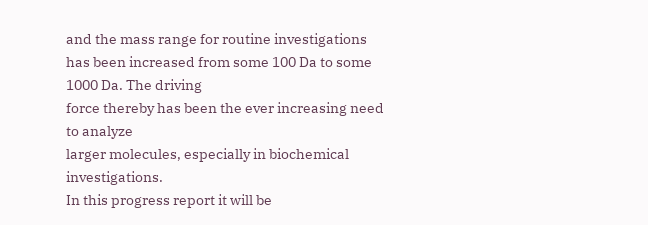and the mass range for routine investigations has been increased from some 100 Da to some 1000 Da. The driving
force thereby has been the ever increasing need to analyze
larger molecules, especially in biochemical investigations.
In this progress report it will be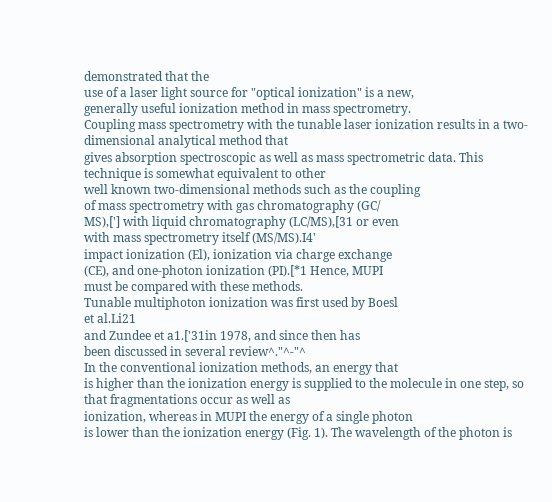demonstrated that the
use of a laser light source for "optical ionization" is a new,
generally useful ionization method in mass spectrometry.
Coupling mass spectrometry with the tunable laser ionization results in a two-dimensional analytical method that
gives absorption spectroscopic as well as mass spectrometric data. This technique is somewhat equivalent to other
well known two-dimensional methods such as the coupling
of mass spectrometry with gas chromatography (GC/
MS),['] with liquid chromatography (LC/MS),[31 or even
with mass spectrometry itself (MS/MS).I4'
impact ionization (El), ionization via charge exchange
(CE), and one-photon ionization (PI).[*1 Hence, MUPI
must be compared with these methods.
Tunable multiphoton ionization was first used by Boesl
et al.Li21
and Zundee et a1.['31in 1978, and since then has
been discussed in several review^."^-"^
In the conventional ionization methods, an energy that
is higher than the ionization energy is supplied to the molecule in one step, so that fragmentations occur as well as
ionization, whereas in MUPI the energy of a single photon
is lower than the ionization energy (Fig. 1). The wavelength of the photon is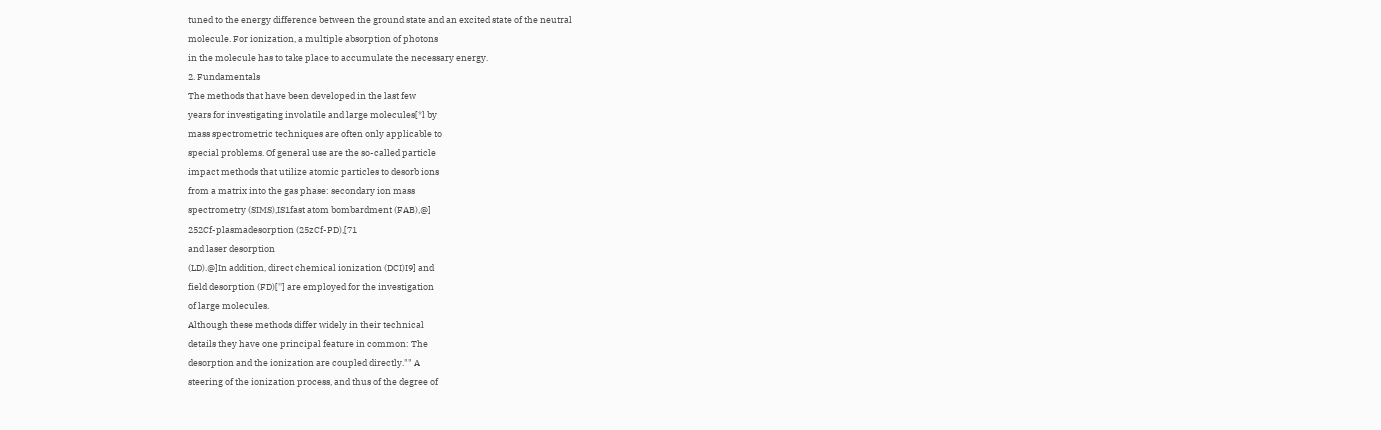tuned to the energy difference between the ground state and an excited state of the neutral
molecule. For ionization, a multiple absorption of photons
in the molecule has to take place to accumulate the necessary energy.
2. Fundamentals
The methods that have been developed in the last few
years for investigating involatile and large molecules[*l by
mass spectrometric techniques are often only applicable to
special problems. Of general use are the so-called particle
impact methods that utilize atomic particles to desorb ions
from a matrix into the gas phase: secondary ion mass
spectrometry (SIMS),IS1fast atom bombardment (FAB),@]
252Cf-plasmadesorption (25zCf-PD),[71
and laser desorption
(LD).@]In addition, direct chemical ionization (DCI)I9] and
field desorption (FD)[''] are employed for the investigation
of large molecules.
Although these methods differ widely in their technical
details they have one principal feature in common: The
desorption and the ionization are coupled directly."" A
steering of the ionization process, and thus of the degree of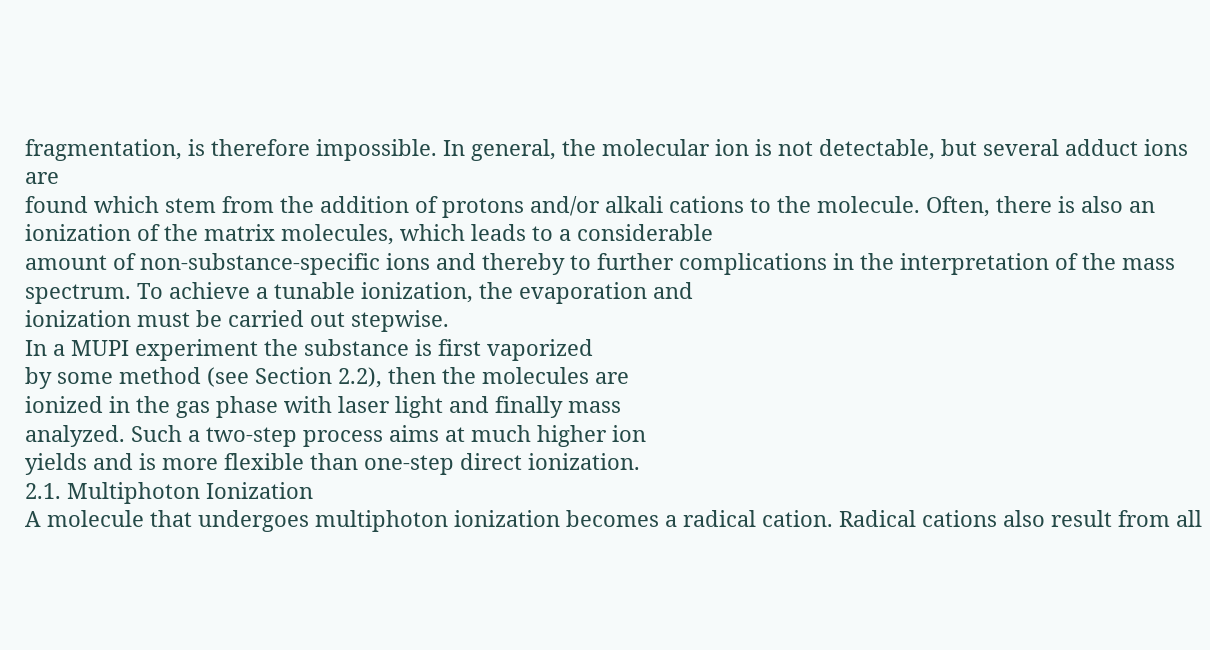fragmentation, is therefore impossible. In general, the molecular ion is not detectable, but several adduct ions are
found which stem from the addition of protons and/or alkali cations to the molecule. Often, there is also an ionization of the matrix molecules, which leads to a considerable
amount of non-substance-specific ions and thereby to further complications in the interpretation of the mass spectrum. To achieve a tunable ionization, the evaporation and
ionization must be carried out stepwise.
In a MUPI experiment the substance is first vaporized
by some method (see Section 2.2), then the molecules are
ionized in the gas phase with laser light and finally mass
analyzed. Such a two-step process aims at much higher ion
yields and is more flexible than one-step direct ionization.
2.1. Multiphoton Ionization
A molecule that undergoes multiphoton ionization becomes a radical cation. Radical cations also result from all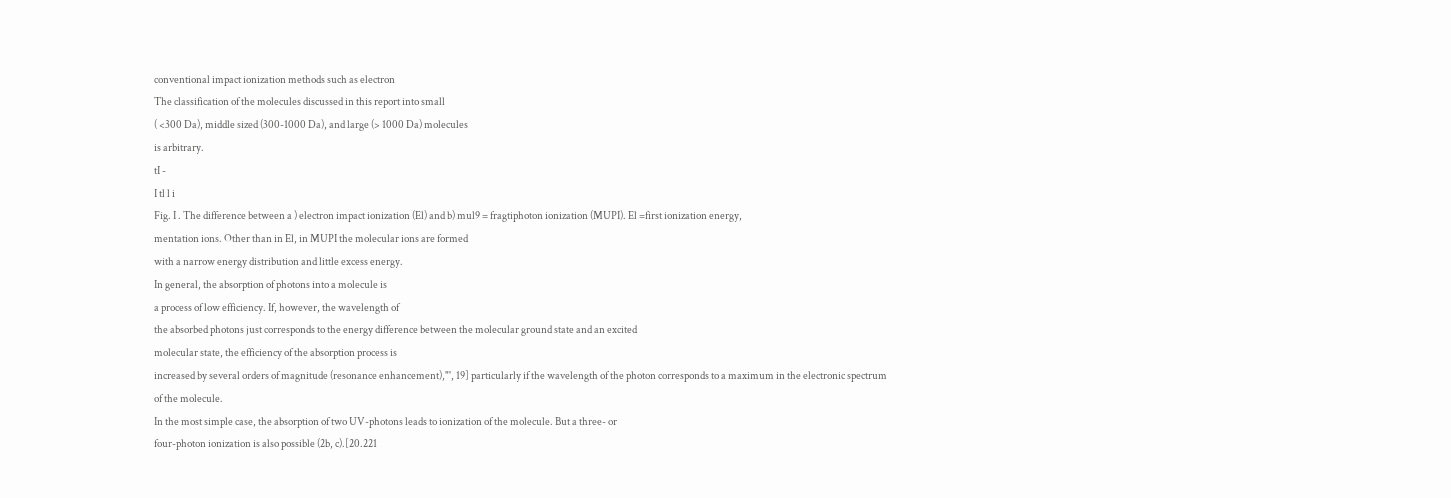conventional impact ionization methods such as electron
The classification of the molecules discussed in this report into small
( <300 Da), middle sized (300-1000 Da), and large (> 1000 Da) molecules
is arbitrary.
tI -
I tl l i
Fig. I . The difference between a ) electron impact ionization (El) and b) mul9 = fragtiphoton ionization (MUPI). El =first ionization energy,
mentation ions. Other than in El, in MUPI the molecular ions are formed
with a narrow energy distribution and little excess energy.
In general, the absorption of photons into a molecule is
a process of low efficiency. If, however, the wavelength of
the absorbed photons just corresponds to the energy difference between the molecular ground state and an excited
molecular state, the efficiency of the absorption process is
increased by several orders of magnitude (resonance enhancement),"', 19] particularly if the wavelength of the photon corresponds to a maximum in the electronic spectrum
of the molecule.
In the most simple case, the absorption of two UV-photons leads to ionization of the molecule. But a three- or
four-photon ionization is also possible (2b, c).[20.221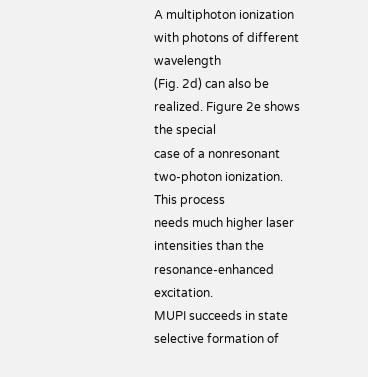A multiphoton ionization with photons of different wavelength
(Fig. 2d) can also be realized. Figure 2e shows the special
case of a nonresonant two-photon ionization. This process
needs much higher laser intensities than the resonance-enhanced excitation.
MUPI succeeds in state selective formation of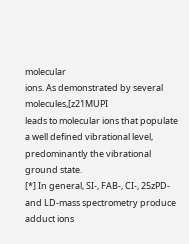molecular
ions. As demonstrated by several molecules,[z21MUPI
leads to molecular ions that populate a well defined vibrational level, predominantly the vibrational ground state.
[*] In general, SI-, FAB-, CI-, 25zPD-and LD-mass spectrometry produce
adduct ions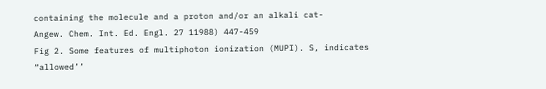containing the molecule and a proton and/or an alkali cat-
Angew. Chem. Int. Ed. Engl. 27 11988) 447-459
Fig 2. Some features of multiphoton ionization (MUPI). S, indicates “allowed’’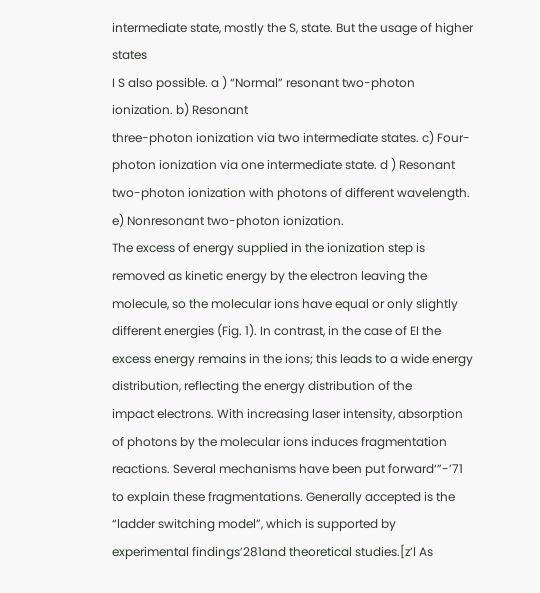intermediate state, mostly the S, state. But the usage of higher states
I S also possible. a ) “Normal” resonant two-photon ionization. b) Resonant
three-photon ionization via two intermediate states. c) Four-photon ionization via one intermediate state. d ) Resonant two-photon ionization with photons of different wavelength. e) Nonresonant two-photon ionization.
The excess of energy supplied in the ionization step is removed as kinetic energy by the electron leaving the molecule, so the molecular ions have equal or only slightly different energies (Fig. 1). In contrast, in the case of EI the
excess energy remains in the ions; this leads to a wide energy distribution, reflecting the energy distribution of the
impact electrons. With increasing laser intensity, absorption of photons by the molecular ions induces fragmentation reactions. Several mechanisms have been put forward‘”-’71 to explain these fragmentations. Generally accepted is the “ladder switching model”, which is supported by experimental findings’281and theoretical studies.[z’l As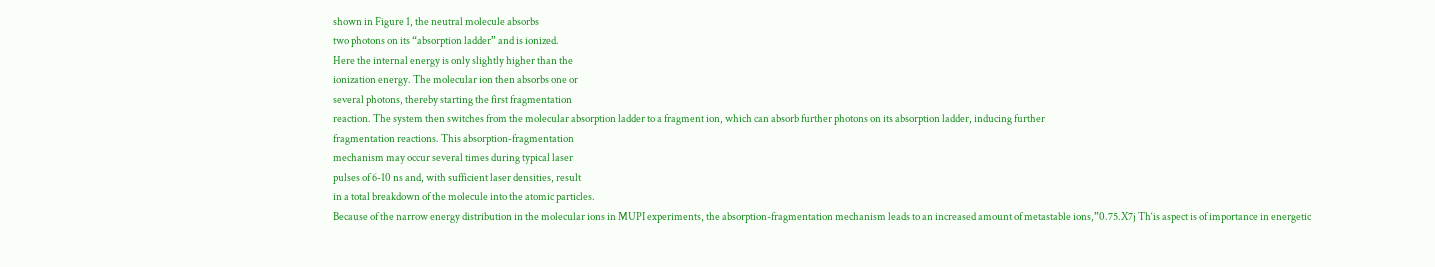shown in Figure 1, the neutral molecule absorbs
two photons on its “absorption ladder” and is ionized.
Here the internal energy is only slightly higher than the
ionization energy. The molecular ion then absorbs one or
several photons, thereby starting the first fragmentation
reaction. The system then switches from the molecular absorption ladder to a fragment ion, which can absorb further photons on its absorption ladder, inducing further
fragmentation reactions. This absorption-fragmentation
mechanism may occur several times during typical laser
pulses of 6-10 ns and, with sufficient laser densities, result
in a total breakdown of the molecule into the atomic particles.
Because of the narrow energy distribution in the molecular ions in MUPI experiments, the absorption-fragmentation mechanism leads to an increased amount of metastable ions,”0.75.X7j Th‘is aspect is of importance in energetic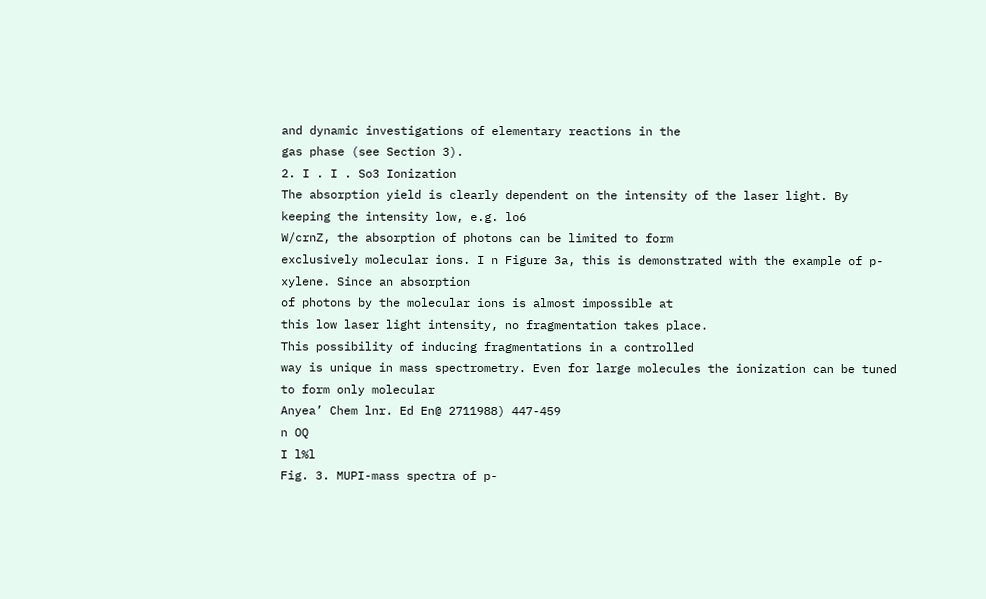and dynamic investigations of elementary reactions in the
gas phase (see Section 3).
2. I . I . So3 Ionization
The absorption yield is clearly dependent on the intensity of the laser light. By keeping the intensity low, e.g. lo6
W/crnZ, the absorption of photons can be limited to form
exclusively molecular ions. I n Figure 3a, this is demonstrated with the example of p-xylene. Since an absorption
of photons by the molecular ions is almost impossible at
this low laser light intensity, no fragmentation takes place.
This possibility of inducing fragmentations in a controlled
way is unique in mass spectrometry. Even for large molecules the ionization can be tuned to form only molecular
Anyea’ Chem lnr. Ed En@ 2711988) 447-459
n OQ
I l%l
Fig. 3. MUPI-mass spectra of p-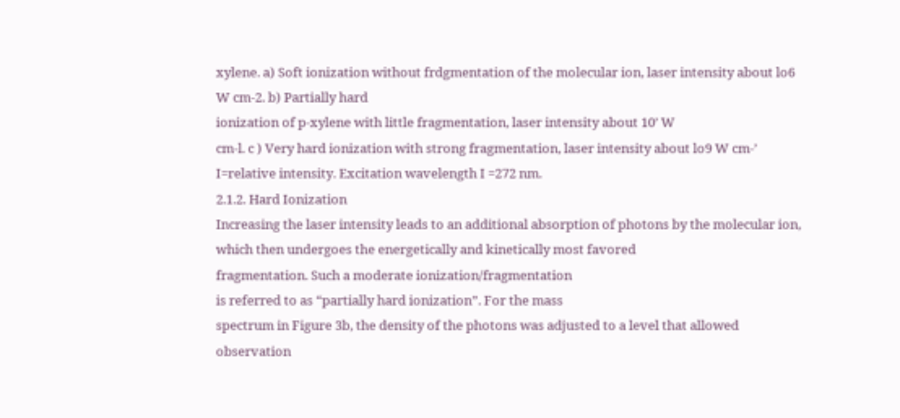xylene. a) Soft ionization without frdgmentation of the molecular ion, laser intensity about lo6 W cm-2. b) Partially hard
ionization of p-xylene with little fragmentation, laser intensity about 10’ W
cm-l. c ) Very hard ionization with strong fragmentation, laser intensity about lo9 W cm-’ I=relative intensity. Excitation wavelength I =272 nm.
2.1.2. Hard Ionization
Increasing the laser intensity leads to an additional absorption of photons by the molecular ion, which then undergoes the energetically and kinetically most favored
fragmentation. Such a moderate ionization/fragmentation
is referred to as “partially hard ionization”. For the mass
spectrum in Figure 3b, the density of the photons was adjusted to a level that allowed observation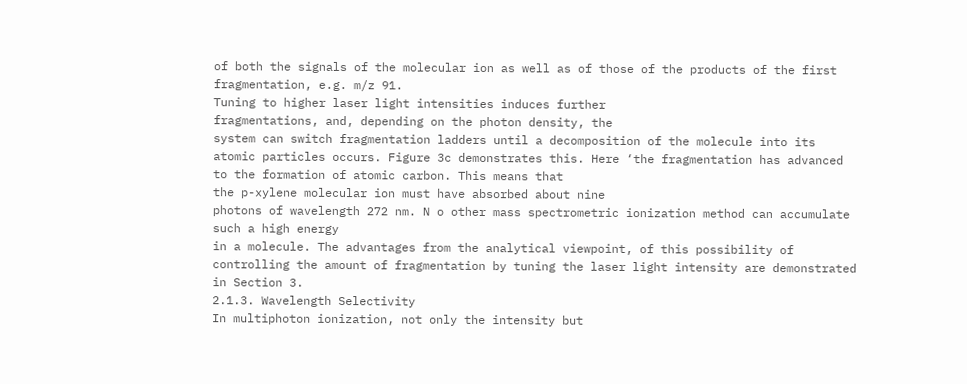of both the signals of the molecular ion as well as of those of the products of the first fragmentation, e.g. m/z 91.
Tuning to higher laser light intensities induces further
fragmentations, and, depending on the photon density, the
system can switch fragmentation ladders until a decomposition of the molecule into its atomic particles occurs. Figure 3c demonstrates this. Here ‘the fragmentation has advanced to the formation of atomic carbon. This means that
the p-xylene molecular ion must have absorbed about nine
photons of wavelength 272 nm. N o other mass spectrometric ionization method can accumulate such a high energy
in a molecule. The advantages from the analytical viewpoint, of this possibility of controlling the amount of fragmentation by tuning the laser light intensity are demonstrated in Section 3.
2.1.3. Wavelength Selectivity
In multiphoton ionization, not only the intensity but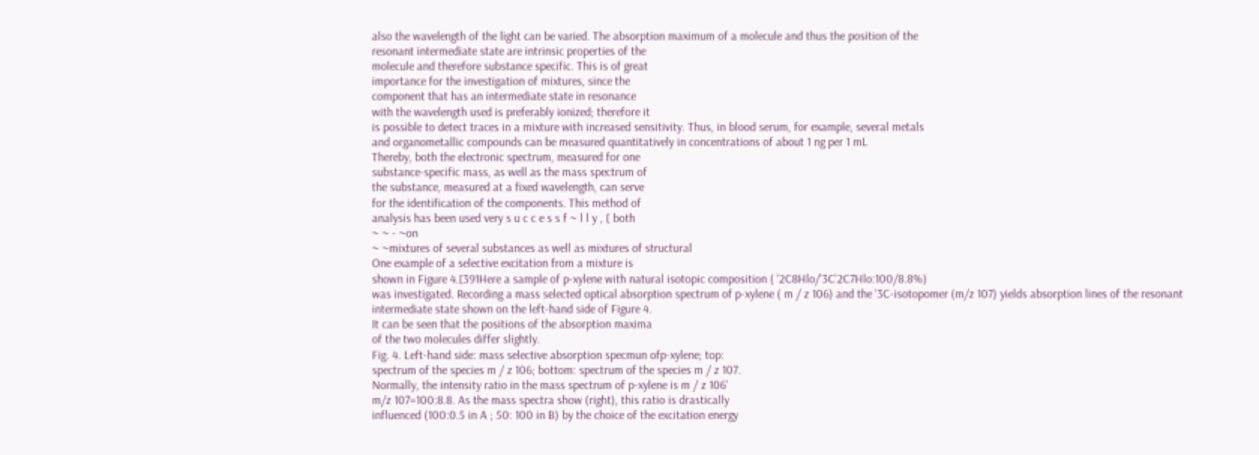also the wavelength of the light can be varied. The absorption maximum of a molecule and thus the position of the
resonant intermediate state are intrinsic properties of the
molecule and therefore substance specific. This is of great
importance for the investigation of mixtures, since the
component that has an intermediate state in resonance
with the wavelength used is preferably ionized; therefore it
is possible to detect traces in a mixture with increased sensitivity. Thus, in blood serum, for example, several metals
and organometallic compounds can be measured quantitatively in concentrations of about 1 ng per 1 mL
Thereby, both the electronic spectrum, measured for one
substance-specific mass, as well as the mass spectrum of
the substance, measured at a fixed wavelength, can serve
for the identification of the components. This method of
analysis has been used very s u c c e s s f ~ l l y , [ both
~ ~ - ~on
~ ~mixtures of several substances as well as mixtures of structural
One example of a selective excitation from a mixture is
shown in Figure 4.[391Here a sample of p-xylene with natural isotopic composition ( '2C8Hlo/'3C'2C7Hlo:100/8.8%)
was investigated. Recording a mass selected optical absorption spectrum of p-xylene ( m / z 106) and the '3C-isotopomer (m/z 107) yields absorption lines of the resonant
intermediate state shown on the left-hand side of Figure 4.
It can be seen that the positions of the absorption maxima
of the two molecules differ slightly.
Fig. 4. Left-hand side: mass selective absorption specmun ofp-xylene; top:
spectrum of the species m / z 106; bottom: spectrum of the species m / z 107.
Normally, the intensity ratio in the mass spectrum of p-xylene is m / z 106'
m/z 107=100:8.8. As the mass spectra show (right), this ratio is drastically
influenced (100:0.5 in A ; 50: 100 in B) by the choice of the excitation energy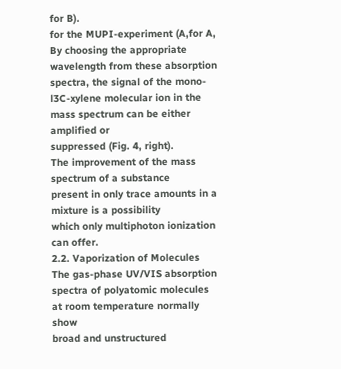for B).
for the MUPI-experiment (A,for A,
By choosing the appropriate wavelength from these absorption spectra, the signal of the mono- l3C-xylene molecular ion in the mass spectrum can be either amplified or
suppressed (Fig. 4, right).
The improvement of the mass spectrum of a substance
present in only trace amounts in a mixture is a possibility
which only multiphoton ionization can offer.
2.2. Vaporization of Molecules
The gas-phase UV/VIS absorption spectra of polyatomic molecules at room temperature normally show
broad and unstructured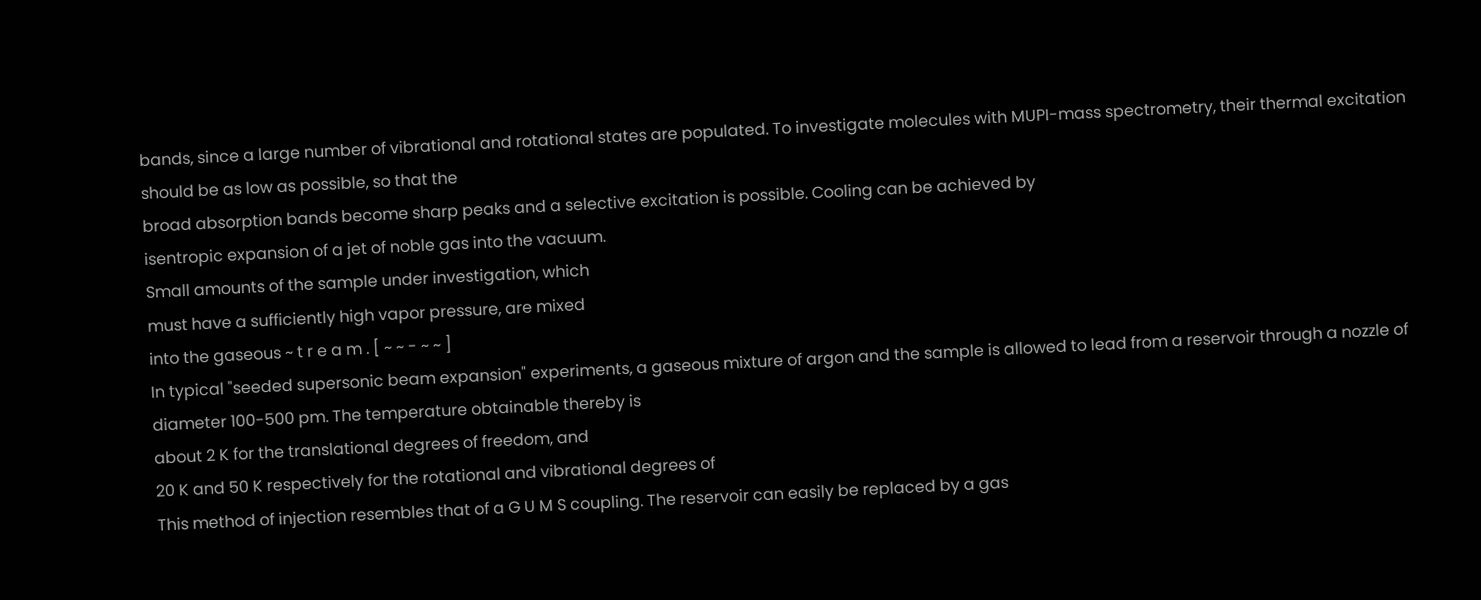bands, since a large number of vibrational and rotational states are populated. To investigate molecules with MUPI-mass spectrometry, their thermal excitation should be as low as possible, so that the
broad absorption bands become sharp peaks and a selective excitation is possible. Cooling can be achieved by
isentropic expansion of a jet of noble gas into the vacuum.
Small amounts of the sample under investigation, which
must have a sufficiently high vapor pressure, are mixed
into the gaseous ~ t r e a m . [ ~ ~ - ~ ~ ]
In typical "seeded supersonic beam expansion" experiments, a gaseous mixture of argon and the sample is allowed to lead from a reservoir through a nozzle of diameter 100-500 pm. The temperature obtainable thereby is
about 2 K for the translational degrees of freedom, and
20 K and 50 K respectively for the rotational and vibrational degrees of
This method of injection resembles that of a G U M S coupling. The reservoir can easily be replaced by a gas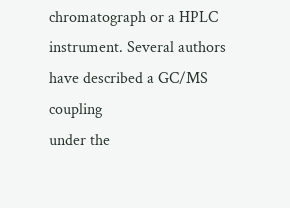chromatograph or a HPLC instrument. Several authors have described a GC/MS coupling
under the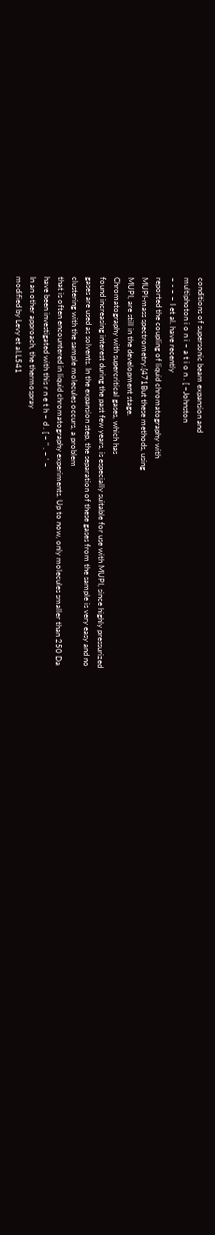conditions of supersonic beam expansion and
multiphoton i o n i ~ a t i o n . [ ~Johnston
~ - ~ ~ I et al. have recently
reported the coupling of liquid chromatography with
MUPI-mass spectrometry.[471But these methods, using
MUPI, are still in the development stage.
Chromatography with supercritical gases, which has
found increasing interest during the past few years, is especially suitable for use with MUPI, since highly pressurized
gases are used as solvents. In the expansion step, the separation of these gases from the sample is very easy and no
clustering with the sample molecules occurs, a problem
that is often encountered in liquid chromatography experiments. Up to now, only molecules smaller than 250 Da
have been investigated with this r n e t h ~ d . [ ~ " . ~ ' ~
In an other approach, the thermospray
modified by Levy et aI.L541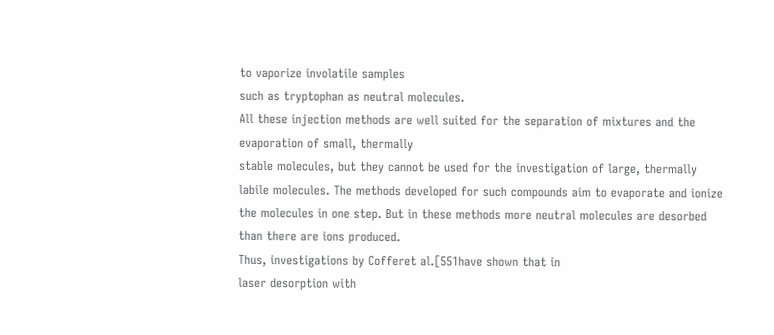to vaporize involatile samples
such as tryptophan as neutral molecules.
All these injection methods are well suited for the separation of mixtures and the evaporation of small, thermally
stable molecules, but they cannot be used for the investigation of large, thermally labile molecules. The methods developed for such compounds aim to evaporate and ionize
the molecules in one step. But in these methods more neutral molecules are desorbed than there are ions produced.
Thus, investigations by Cofferet al.[551have shown that in
laser desorption with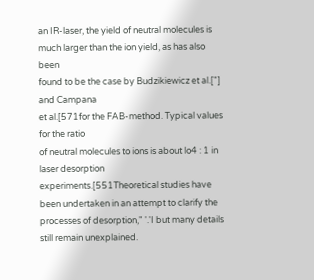an IR-laser, the yield of neutral molecules is much larger than the ion yield, as has also been
found to be the case by Budzikiewicz et al.["] and Campana
et al.[571for the FAB-method. Typical values for the ratio
of neutral molecules to ions is about lo4 : 1 in laser desorption experiments.[551Theoretical studies have been undertaken in an attempt to clarify the processes of desorption," '.'I but many details still remain unexplained.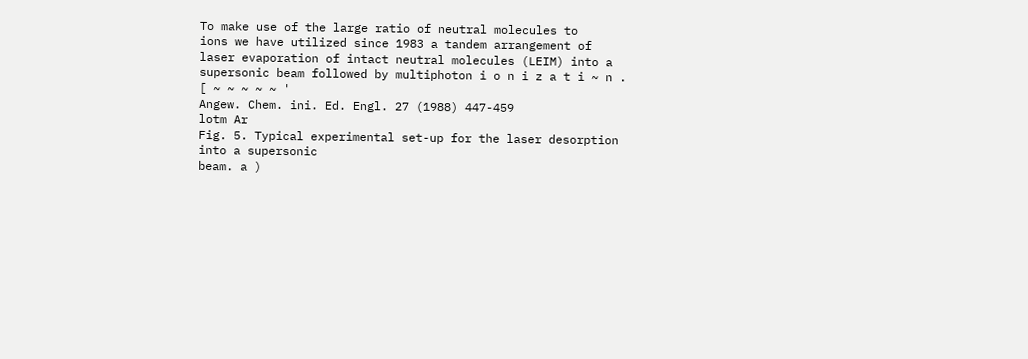To make use of the large ratio of neutral molecules to
ions we have utilized since 1983 a tandem arrangement of
laser evaporation of intact neutral molecules (LEIM) into a
supersonic beam followed by multiphoton i o n i z a t i ~ n . [ ~ ~ ~ ~ ~ '
Angew. Chem. ini. Ed. Engl. 27 (1988) 447-459
lotm Ar
Fig. 5. Typical experimental set-up for the laser desorption into a supersonic
beam. a )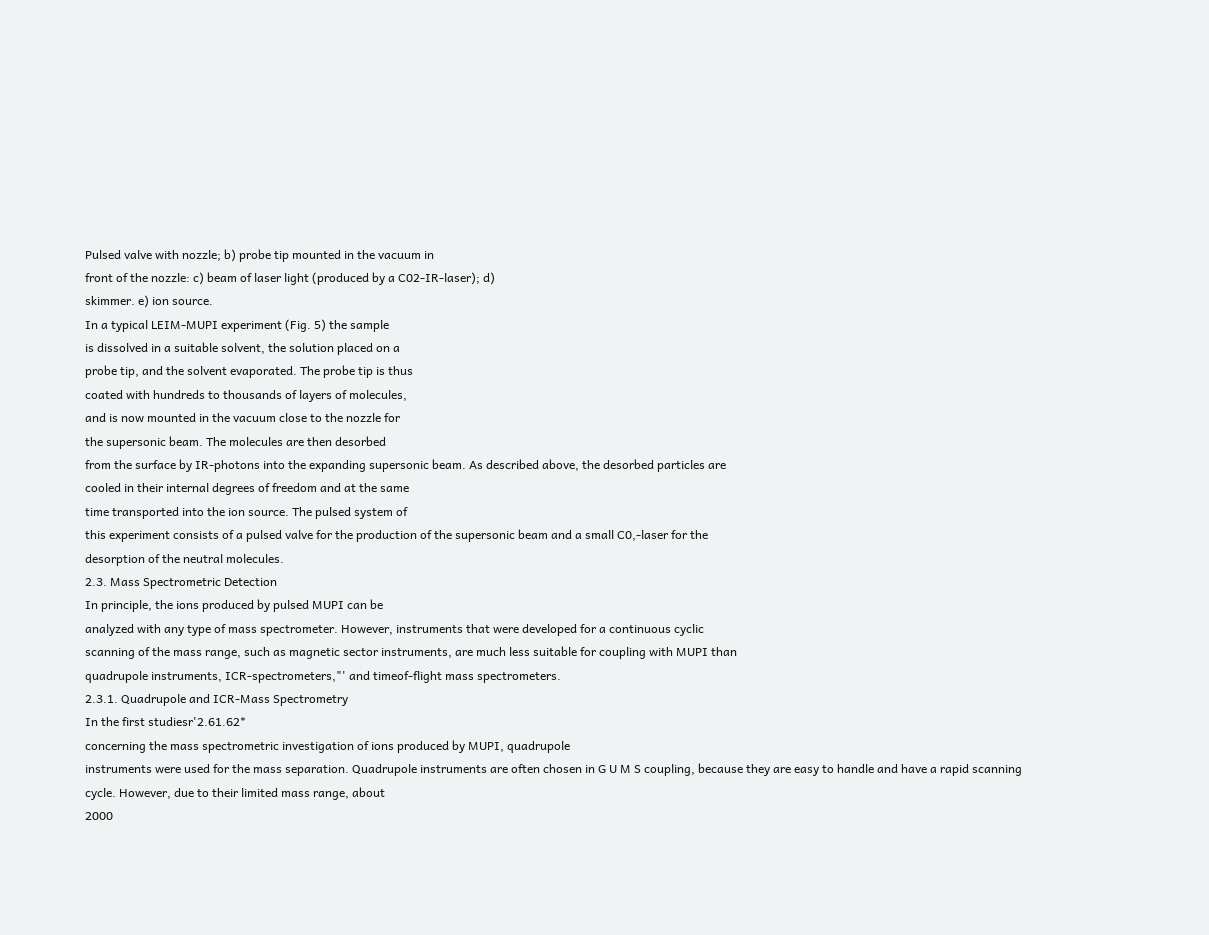Pulsed valve with nozzle; b) probe tip mounted in the vacuum in
front of the nozzle: c) beam of laser light (produced by a C02-IR-laser); d)
skimmer. e) ion source.
In a typical LEIM-MUPI experiment (Fig. 5) the sample
is dissolved in a suitable solvent, the solution placed on a
probe tip, and the solvent evaporated. The probe tip is thus
coated with hundreds to thousands of layers of molecules,
and is now mounted in the vacuum close to the nozzle for
the supersonic beam. The molecules are then desorbed
from the surface by IR-photons into the expanding supersonic beam. As described above, the desorbed particles are
cooled in their internal degrees of freedom and at the same
time transported into the ion source. The pulsed system of
this experiment consists of a pulsed valve for the production of the supersonic beam and a small C0,-laser for the
desorption of the neutral molecules.
2.3. Mass Spectrometric Detection
In principle, the ions produced by pulsed MUPI can be
analyzed with any type of mass spectrometer. However, instruments that were developed for a continuous cyclic
scanning of the mass range, such as magnetic sector instruments, are much less suitable for coupling with MUPI than
quadrupole instruments, ICR-spectrometers,"' and timeof-flight mass spectrometers.
2.3.1. Quadrupole and ICR-Mass Spectrometry
In the first studiesr'2.61.62*
concerning the mass spectrometric investigation of ions produced by MUPI, quadrupole
instruments were used for the mass separation. Quadrupole instruments are often chosen in G U M S coupling, because they are easy to handle and have a rapid scanning
cycle. However, due to their limited mass range, about
2000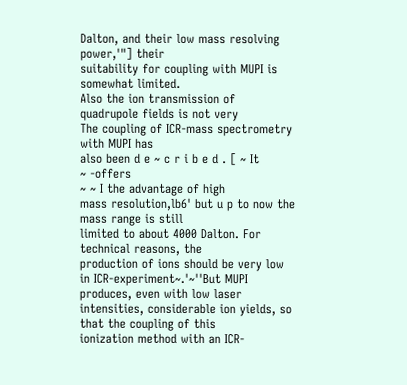Dalton, and their low mass resolving power,'"] their
suitability for coupling with MUPI is somewhat limited.
Also the ion transmission of quadrupole fields is not very
The coupling of ICR-mass spectrometry with MUPI has
also been d e ~ c r i b e d . [ ~ It
~ -offers
~ ~ I the advantage of high
mass resolution,lb6' but u p to now the mass range is still
limited to about 4000 Dalton. For technical reasons, the
production of ions should be very low in ICR-experiment~.'~''But MUPI produces, even with low laser intensities, considerable ion yields, so that the coupling of this
ionization method with an ICR-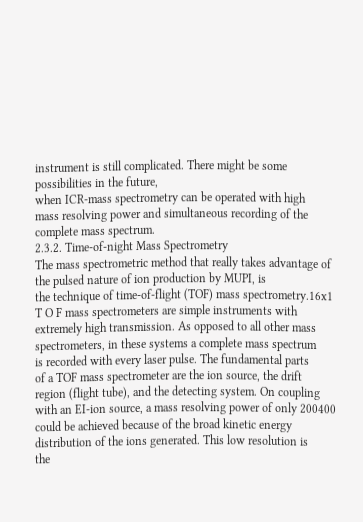instrument is still complicated. There might be some possibilities in the future,
when ICR-mass spectrometry can be operated with high
mass resolving power and simultaneous recording of the
complete mass spectrum.
2.3.2. Time-of-night Mass Spectrometry
The mass spectrometric method that really takes advantage of the pulsed nature of ion production by MUPI, is
the technique of time-of-flight (TOF) mass spectrometry.16x1
T O F mass spectrometers are simple instruments with extremely high transmission. As opposed to all other mass
spectrometers, in these systems a complete mass spectrum
is recorded with every laser pulse. The fundamental parts
of a TOF mass spectrometer are the ion source, the drift
region (flight tube), and the detecting system. On coupling
with an EI-ion source, a mass resolving power of only 200400 could be achieved because of the broad kinetic energy
distribution of the ions generated. This low resolution is
the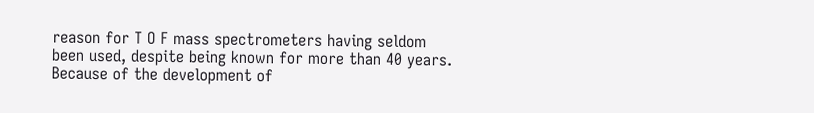reason for T O F mass spectrometers having seldom
been used, despite being known for more than 40 years.
Because of the development of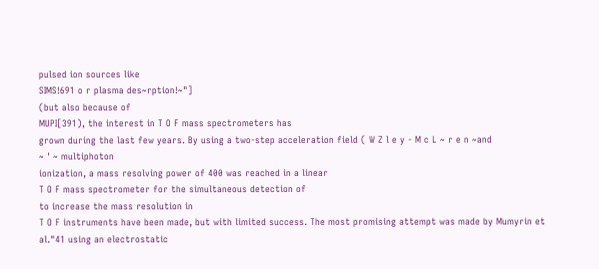pulsed ion sources like
SIMS!691 o r plasma des~rption!~"]
(but also because of
MUPI[391), the interest in T O F mass spectrometers has
grown during the last few years. By using a two-step acceleration field ( W Z l e y - M c L ~ r e n ~and
~ ' ~ multiphoton
ionization, a mass resolving power of 400 was reached in a linear
T O F mass spectrometer for the simultaneous detection of
to increase the mass resolution in
T O F instruments have been made, but with limited success. The most promising attempt was made by Mumyrin et
al."41 using an electrostatic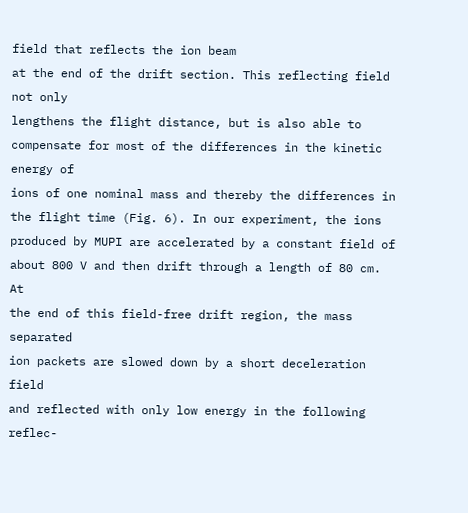field that reflects the ion beam
at the end of the drift section. This reflecting field not only
lengthens the flight distance, but is also able to compensate for most of the differences in the kinetic energy of
ions of one nominal mass and thereby the differences in
the flight time (Fig. 6). In our experiment, the ions produced by MUPI are accelerated by a constant field of
about 800 V and then drift through a length of 80 cm. At
the end of this field-free drift region, the mass separated
ion packets are slowed down by a short deceleration field
and reflected with only low energy in the following reflec-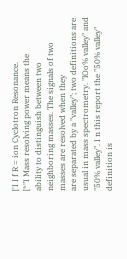['I I f R = ion Cyclotron Resonance.
[*"I Mass resolving power means the
ability to distinguish between two
neighboring masses. The signals of two masses are resolved when they
are separated by a "valley"; two definitions are usual in mass spectrometry. "lOo% valley" and "50% valley". I n this report the "50% valley"
definition is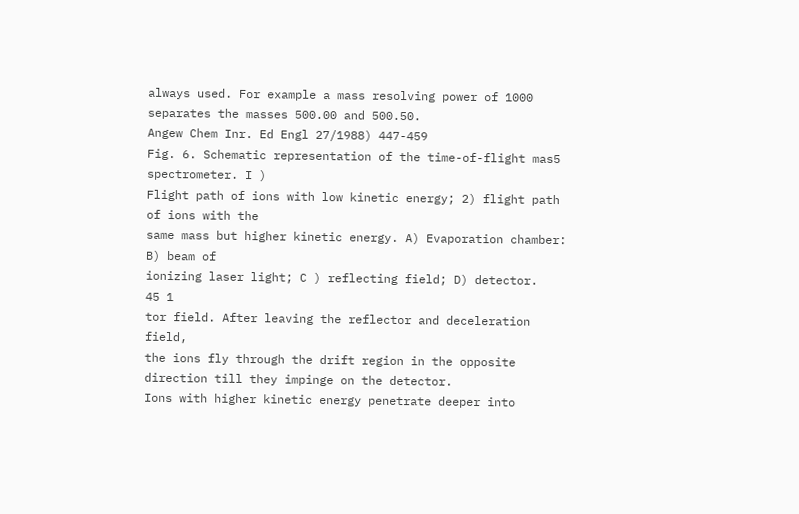always used. For example a mass resolving power of 1000
separates the masses 500.00 and 500.50.
Angew Chem Inr. Ed Engl 27/1988) 447-459
Fig. 6. Schematic representation of the time-of-flight mas5 spectrometer. I )
Flight path of ions with low kinetic energy; 2) flight path of ions with the
same mass but higher kinetic energy. A) Evaporation chamber: B) beam of
ionizing laser light; C ) reflecting field; D) detector.
45 1
tor field. After leaving the reflector and deceleration field,
the ions fly through the drift region in the opposite direction till they impinge on the detector.
Ions with higher kinetic energy penetrate deeper into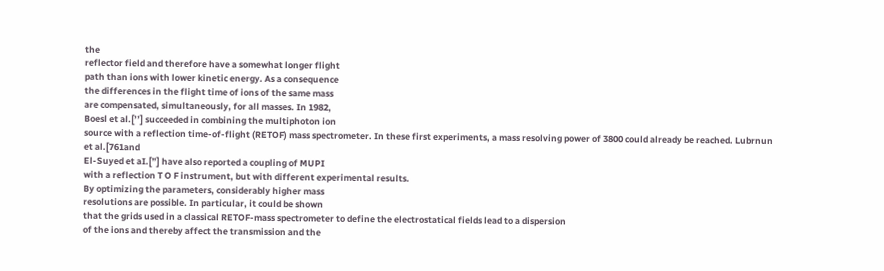the
reflector field and therefore have a somewhat longer flight
path than ions with lower kinetic energy. As a consequence
the differences in the flight time of ions of the same mass
are compensated, simultaneously, for all masses. In 1982,
Boesl et al.[’’] succeeded in combining the multiphoton ion
source with a reflection time-of-flight (RETOF) mass spectrometer. In these first experiments, a mass resolving power of 3800 could already be reached. Lubrnun et al.[761and
El-Suyed et aI.[”] have also reported a coupling of MUPI
with a reflection T O F instrument, but with different experimental results.
By optimizing the parameters, considerably higher mass
resolutions are possible. In particular, it could be shown
that the grids used in a classical RETOF-mass spectrometer to define the electrostatical fields lead to a dispersion
of the ions and thereby affect the transmission and the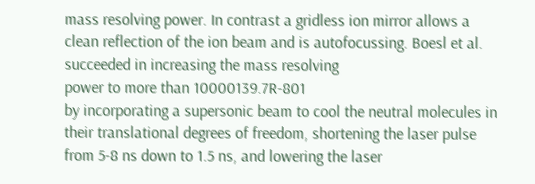mass resolving power. In contrast a gridless ion mirror allows a clean reflection of the ion beam and is autofocussing. Boesl et al. succeeded in increasing the mass resolving
power to more than 10000139.7R-801
by incorporating a supersonic beam to cool the neutral molecules in their translational degrees of freedom, shortening the laser pulse
from 5-8 ns down to 1.5 ns, and lowering the laser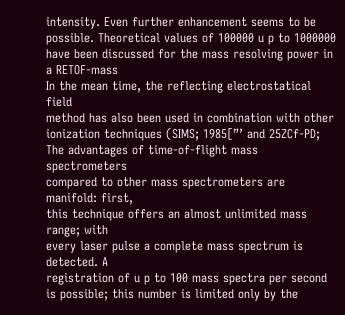intensity. Even further enhancement seems to be possible. Theoretical values of 100000 u p to 1000000 have been discussed for the mass resolving power in a RETOF-mass
In the mean time, the reflecting electrostatical field
method has also been used in combination with other ionization techniques (SIMS; 1985[”’ and 25ZCf-PD;
The advantages of time-of-flight mass spectrometers
compared to other mass spectrometers are manifold: first,
this technique offers an almost unlimited mass range; with
every laser pulse a complete mass spectrum is detected. A
registration of u p to 100 mass spectra per second is possible; this number is limited only by the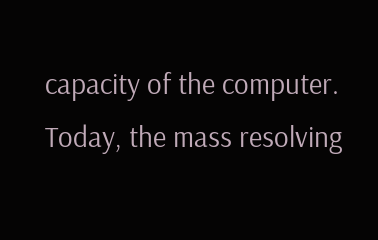capacity of the computer. Today, the mass resolving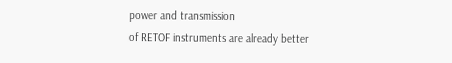power and transmission
of RETOF instruments are already better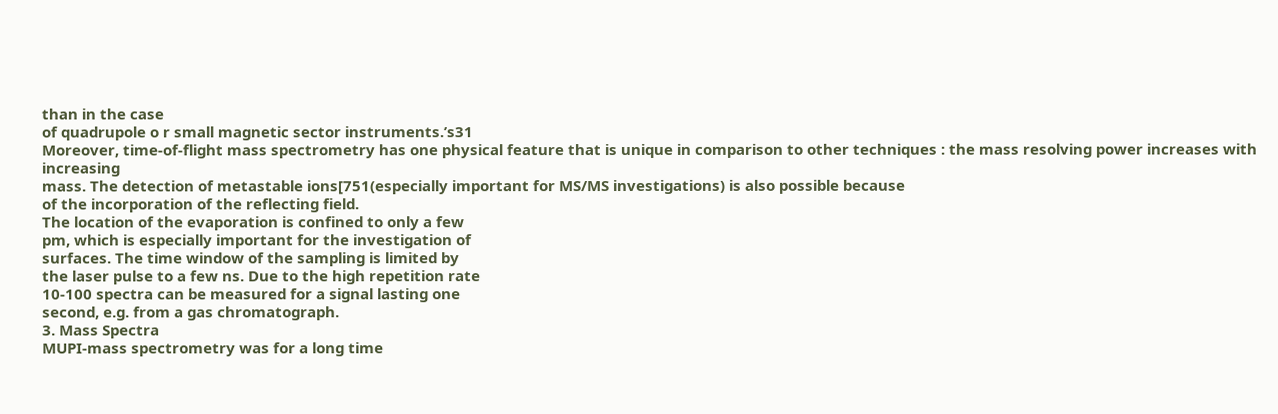than in the case
of quadrupole o r small magnetic sector instruments.’s31
Moreover, time-of-flight mass spectrometry has one physical feature that is unique in comparison to other techniques : the mass resolving power increases with increasing
mass. The detection of metastable ions[751(especially important for MS/MS investigations) is also possible because
of the incorporation of the reflecting field.
The location of the evaporation is confined to only a few
pm, which is especially important for the investigation of
surfaces. The time window of the sampling is limited by
the laser pulse to a few ns. Due to the high repetition rate
10-100 spectra can be measured for a signal lasting one
second, e.g. from a gas chromatograph.
3. Mass Spectra
MUPI-mass spectrometry was for a long time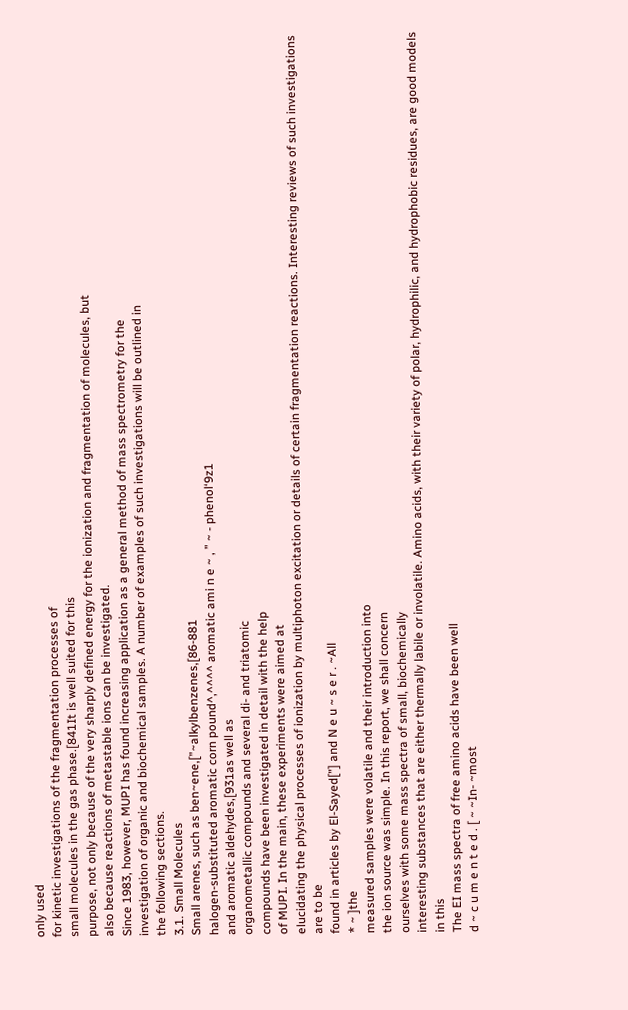only used
for kinetic investigations of the fragmentation processes of
small molecules in the gas phase.[841It is well suited for this
purpose, not only because of the very sharply defined energy for the ionization and fragmentation of molecules, but
also because reactions of metastable ions can be investigated.
Since 1983, however, MUPI has found increasing application as a general method of mass spectrometry for the
investigation of organic and biochemical samples. A number of examples of such investigations will be outlined in
the following sections.
3.1. Small Molecules
Small arenes, such as ben~ene,[”~alkylbenzenes,[86-881
halogen-substituted aromatic corn pound^,^^^^ aromatic ami n e ~ , ” ~ - phenol‘9z1
and aromatic aldehydes,[931as well as
organometallic compounds and several di- and triatomic
compounds have been investigated in detail with the help
of MUPI. In the main, these experiments were aimed at
elucidating the physical processes of ionization by multiphoton excitation or details of certain fragmentation reactions. Interesting reviews of such investigations are to be
found in articles by El-Sayed[”] and N e u ~ s e r . ~All
* ~ ]the
measured samples were volatile and their introduction into
the ion source was simple. In this report, we shall concern
ourselves with some mass spectra of small, biochemically
interesting substances that are either thermally labile or involatile. Amino acids, with their variety of polar, hydrophilic, and hydrophobic residues, are good models in this
The EI mass spectra of free amino acids have been well
d ~ c u m e n t e d . [ ~ ~In- ~most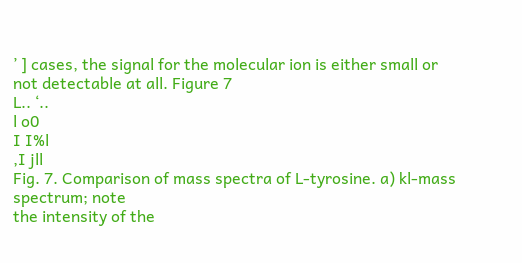’ ] cases, the signal for the molecular ion is either small or not detectable at all. Figure 7
L.. ‘..
l o0
I I%l
,I jll
Fig. 7. Comparison of mass spectra of L-tyrosine. a) kl-mass spectrum; note
the intensity of the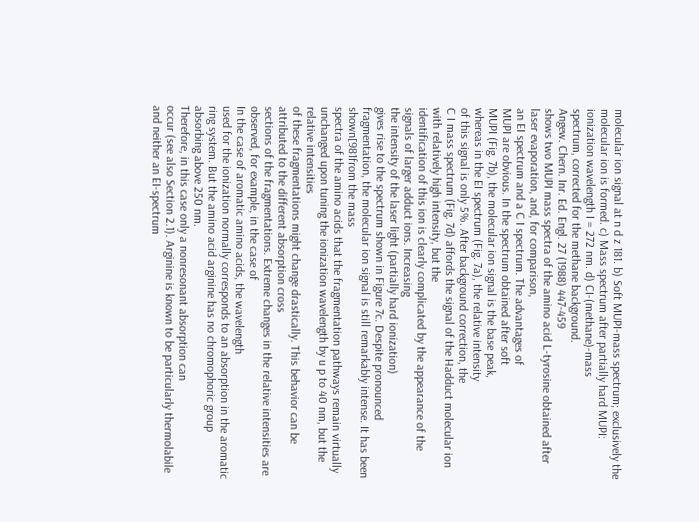molecular ion signal at n d z 181. b) Soft MUPI-mass spectrum; exclusively the molecular ion is formed. c) Mass spectrum after partially hard MUPI: ionization wavelength I = 272 nm. d) CI-(methane)-mass
spectrum, corrected for the methane background.
Angew. Chern. Inr. Ed. Engl. 27 (1988) 447-459
shows two MUPI mass spectra of the amino acid L-tyrosine obtained after laser evaporation, and, for comparison,
an EI spectrum and a C I spectrum. The advantages of
MUPI are obvious. In the spectrum obtained after soft
MUPI (Fig. 7b), the molecular ion signal is the base peak,
whereas in the EI spectrum (Fig. 7a), the relative intensity
of this signal is only 5%. After background correction, the
C I mass spectrum (Fig. 7d) affords the signal of the Hadduct molecular ion with relatively high intensity, but the
identification of this ion is clearly complicated by the appearance of the signals of larger adduct ions. Increasing
the intensity of the laser light (partially hard ionization)
gives rise to the spectrum shown in Figure 7c. Despite pronounced fragmentation, the molecular ion signal is still remarkably intense. It has been shown[981from the mass
spectra of the amino acids that the fragmentation pathways remain virtually unchanged upon tuning the ionization wavelength by u p to 40 nm, but the relative intensities
of these fragmentations might change drastically. This behavior can be attributed to the different absorption cross
sections of the fragmentations. Extreme changes in the relative intensities are observed, for example, in the case of
In the case of aromatic amino acids, the wavelength
used for the ionization normally corresponds to an absorption in the aromatic ring system. But the amino acid arginine has no chromophoric group absorbing above 250 nm.
Therefore, in this case only a nonresonant absorption can
occur (see also Section 2.1). Arginine is known to be particularly thermolabile and neither an EI-spectrum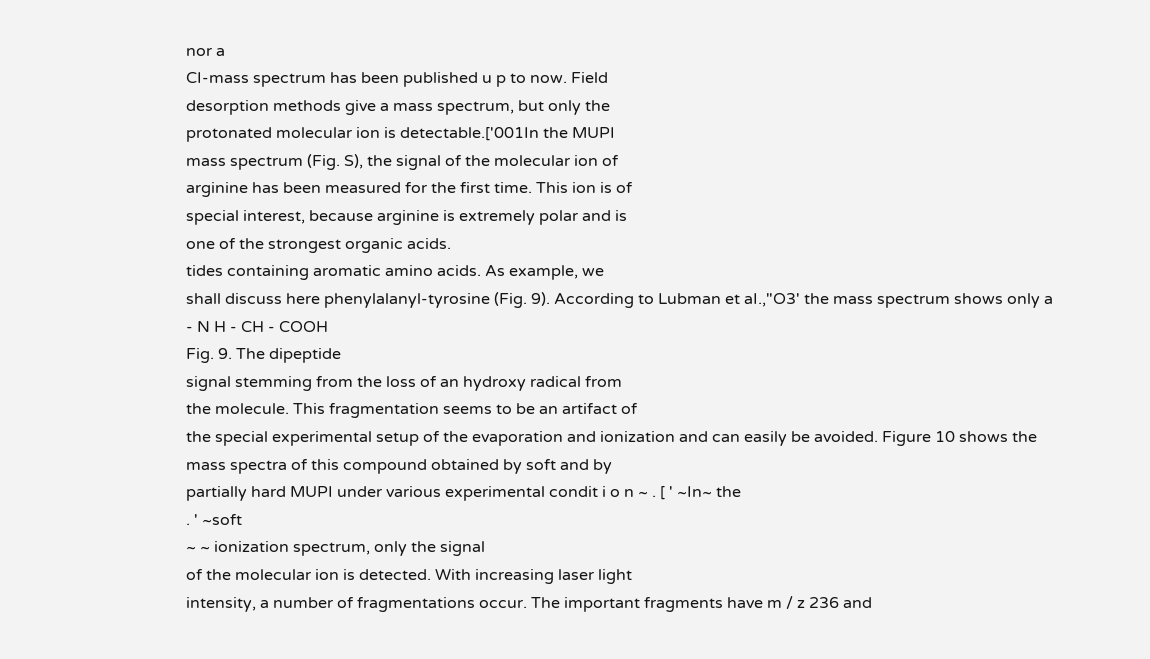nor a
CI-mass spectrum has been published u p to now. Field
desorption methods give a mass spectrum, but only the
protonated molecular ion is detectable.['001In the MUPI
mass spectrum (Fig. S), the signal of the molecular ion of
arginine has been measured for the first time. This ion is of
special interest, because arginine is extremely polar and is
one of the strongest organic acids.
tides containing aromatic amino acids. As example, we
shall discuss here phenylalanyl-tyrosine (Fig. 9). According to Lubman et aI.,"O3' the mass spectrum shows only a
- N H - CH - COOH
Fig. 9. The dipeptide
signal stemming from the loss of an hydroxy radical from
the molecule. This fragmentation seems to be an artifact of
the special experimental setup of the evaporation and ionization and can easily be avoided. Figure 10 shows the
mass spectra of this compound obtained by soft and by
partially hard MUPI under various experimental condit i o n ~ . [ ' ~In~ the
. ' ~soft
~ ~ ionization spectrum, only the signal
of the molecular ion is detected. With increasing laser light
intensity, a number of fragmentations occur. The important fragments have m / z 236 and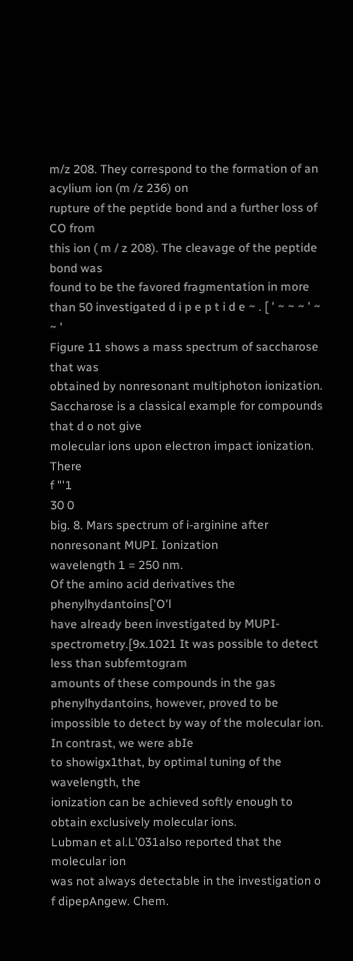m/z 208. They correspond to the formation of an acylium ion (m /z 236) on
rupture of the peptide bond and a further loss of CO from
this ion ( m / z 208). The cleavage of the peptide bond was
found to be the favored fragmentation in more than 50 investigated d i p e p t i d e ~ . [ ' ~ ~ ~ ' ~ ~ '
Figure 11 shows a mass spectrum of saccharose that was
obtained by nonresonant multiphoton ionization. Saccharose is a classical example for compounds that d o not give
molecular ions upon electron impact ionization. There
f "'1
30 0
big. 8. Mars spectrum of i-arginine after nonresonant MUPI. Ionization
wavelength 1 = 250 nm.
Of the amino acid derivatives the phenylhydantoins['O'l
have already been investigated by MUPI-spectrometry.[9x.1021 It was possible to detect less than subfemtogram
amounts of these compounds in the gas
phenylhydantoins, however, proved to be impossible to detect by way of the molecular ion. In contrast, we were abIe
to showigx1that, by optimal tuning of the wavelength, the
ionization can be achieved softly enough to obtain exclusively molecular ions.
Lubman et al.L'031also reported that the molecular ion
was not always detectable in the investigation o f dipepAngew. Chem.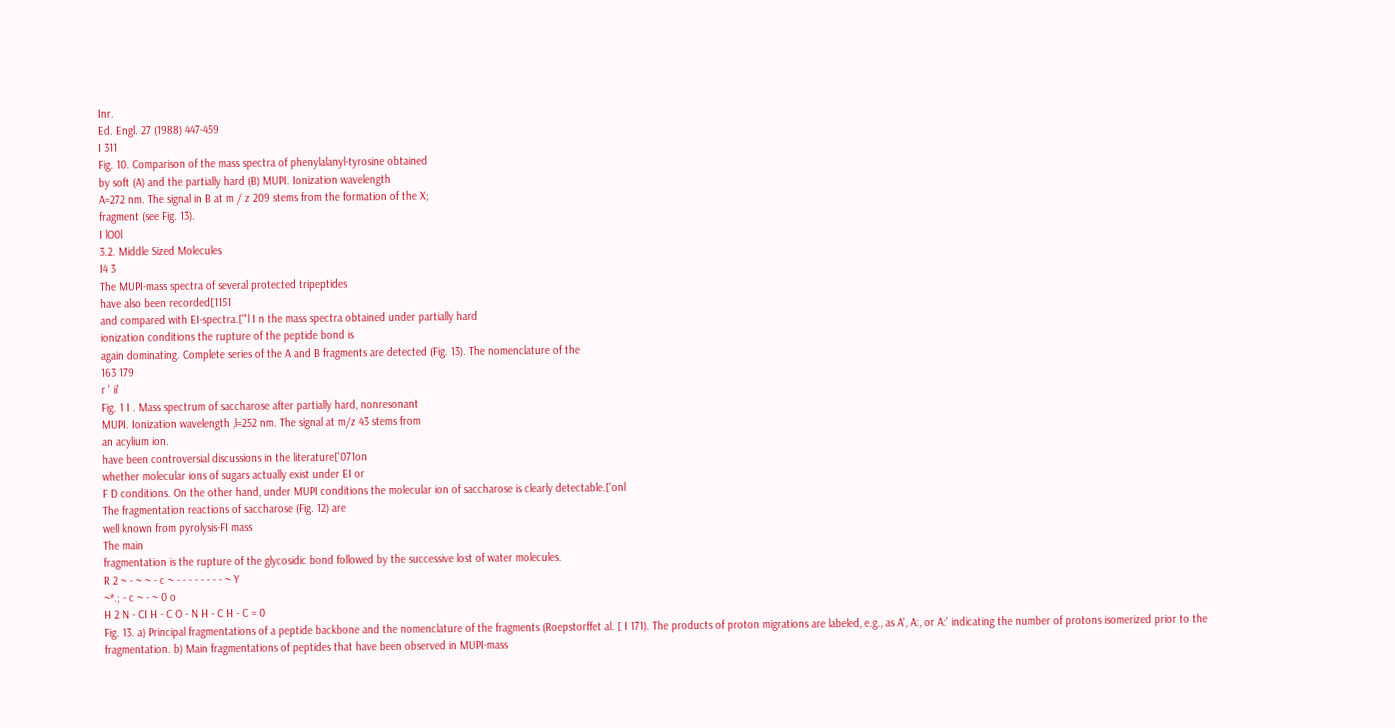Inr.
Ed. Engl. 27 (1988) 447-459
I 311
Fig. 10. Comparison of the mass spectra of phenylalanyl-tyrosine obtained
by soft (A) and the partially hard (B) MUPI. Ionization wavelength
A=272 nm. The signal in B at m / z 209 stems from the formation of the X;
fragment (see Fig. 13).
I lO0l
3.2. Middle Sized Molecules
I4 3
The MUPI-mass spectra of several protected tripeptides
have also been recorded[1151
and compared with EI-spectra.["'l I n the mass spectra obtained under partially hard
ionization conditions the rupture of the peptide bond is
again dominating. Complete series of the A and B fragments are detected (Fig. 13). The nomenclature of the
163 179
r ' ii'
Fig. 1 I . Mass spectrum of saccharose after partially hard, nonresonant
MUPI. Ionization wavelength ,l=252 nm. The signal at m/z 43 stems from
an acylium ion.
have been controversial discussions in the literature['071on
whether molecular ions of sugars actually exist under EI or
F D conditions. On the other hand, under MUPI conditions the molecular ion of saccharose is clearly detectable.['onl
The fragmentation reactions of saccharose (Fig. 12) are
well known from pyrolysis-FI mass
The main
fragmentation is the rupture of the glycosidic bond followed by the successive lost of water molecules.
R 2 ~ - ~ ~ - c ~ - - - - - - - - ~ Y
~*.; - c ~ - ~ 0 o
H 2 N - CI H - C O - N H - C H - C = 0
Fig. 13. a) Principal fragmentations of a peptide backbone and the nomenclature of the fragments (Roepstorffet al. [ I 171). The products of proton migrations are labeled, e.g., as A', A:, or A:' indicating the number of protons isomerized prior to the fragmentation. b) Main fragmentations of peptides that have been observed in MUPI-mass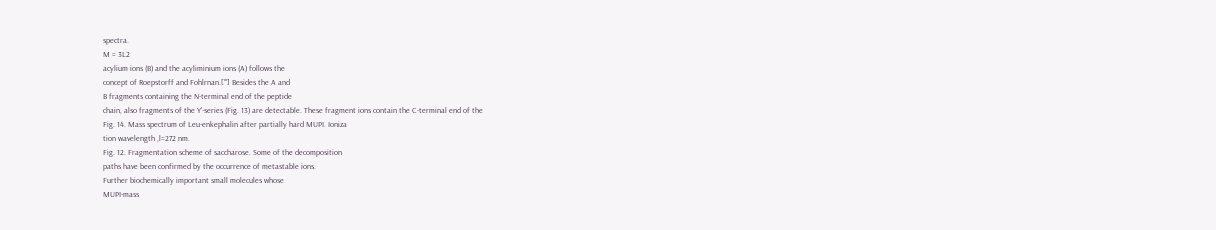spectra.
M = 3L2
acylium ions (B) and the acyliminium ions (A) follows the
concept of Roepstorff and Fohlrnan.["'] Besides the A and
B fragments containing the N-terminal end of the peptide
chain, also fragments of the Y'-series (Fig. 13) are detectable. These fragment ions contain the C-terminal end of the
Fig. 14. Mass spectrum of Leu-enkephalin after partially hard MUPI. Ioniza
tion wavelength ,l=272 nm.
Fig. 12. Fragmentation scheme of saccharose. Some of the decomposition
paths have been confirmed by the occurrence of metastable ions.
Further biochemically important small molecules whose
MUPI-mass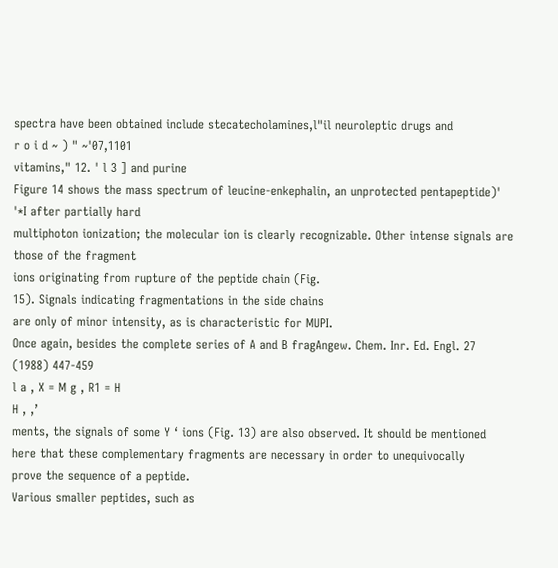spectra have been obtained include stecatecholamines,l"il neuroleptic drugs and
r o i d ~ ) " ~'07,1101
vitamins," 12. ' l 3 ] and purine
Figure 14 shows the mass spectrum of leucine-enkephalin, an unprotected pentapeptide)' '*I after partially hard
multiphoton ionization; the molecular ion is clearly recognizable. Other intense signals are those of the fragment
ions originating from rupture of the peptide chain (Fig.
15). Signals indicating fragmentations in the side chains
are only of minor intensity, as is characteristic for MUPI.
Once again, besides the complete series of A and B fragAngew. Chem. Inr. Ed. Engl. 27 (1988) 447-459
l a , X = M g , R1 = H
H , ,’
ments, the signals of some Y ‘ ions (Fig. 13) are also observed. It should be mentioned here that these complementary fragments are necessary in order to unequivocally
prove the sequence of a peptide.
Various smaller peptides, such as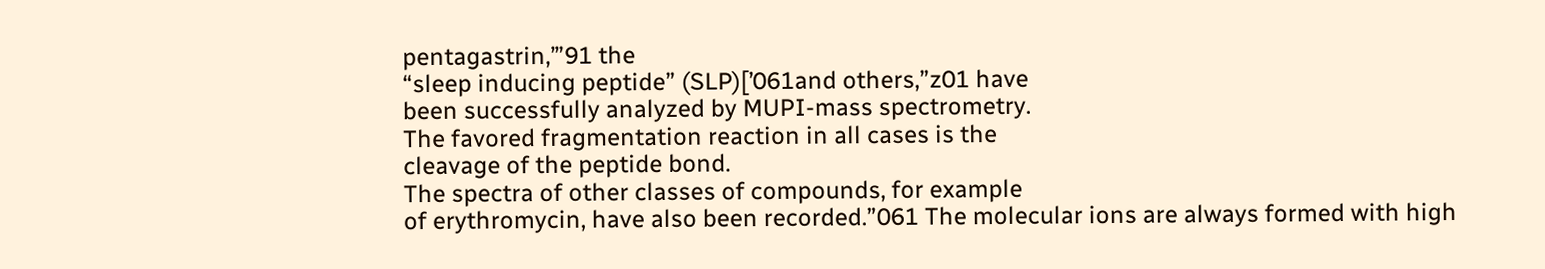pentagastrin,’”91 the
“sleep inducing peptide” (SLP)[’061and others,”z01 have
been successfully analyzed by MUPI-mass spectrometry.
The favored fragmentation reaction in all cases is the
cleavage of the peptide bond.
The spectra of other classes of compounds, for example
of erythromycin, have also been recorded.”061 The molecular ions are always formed with high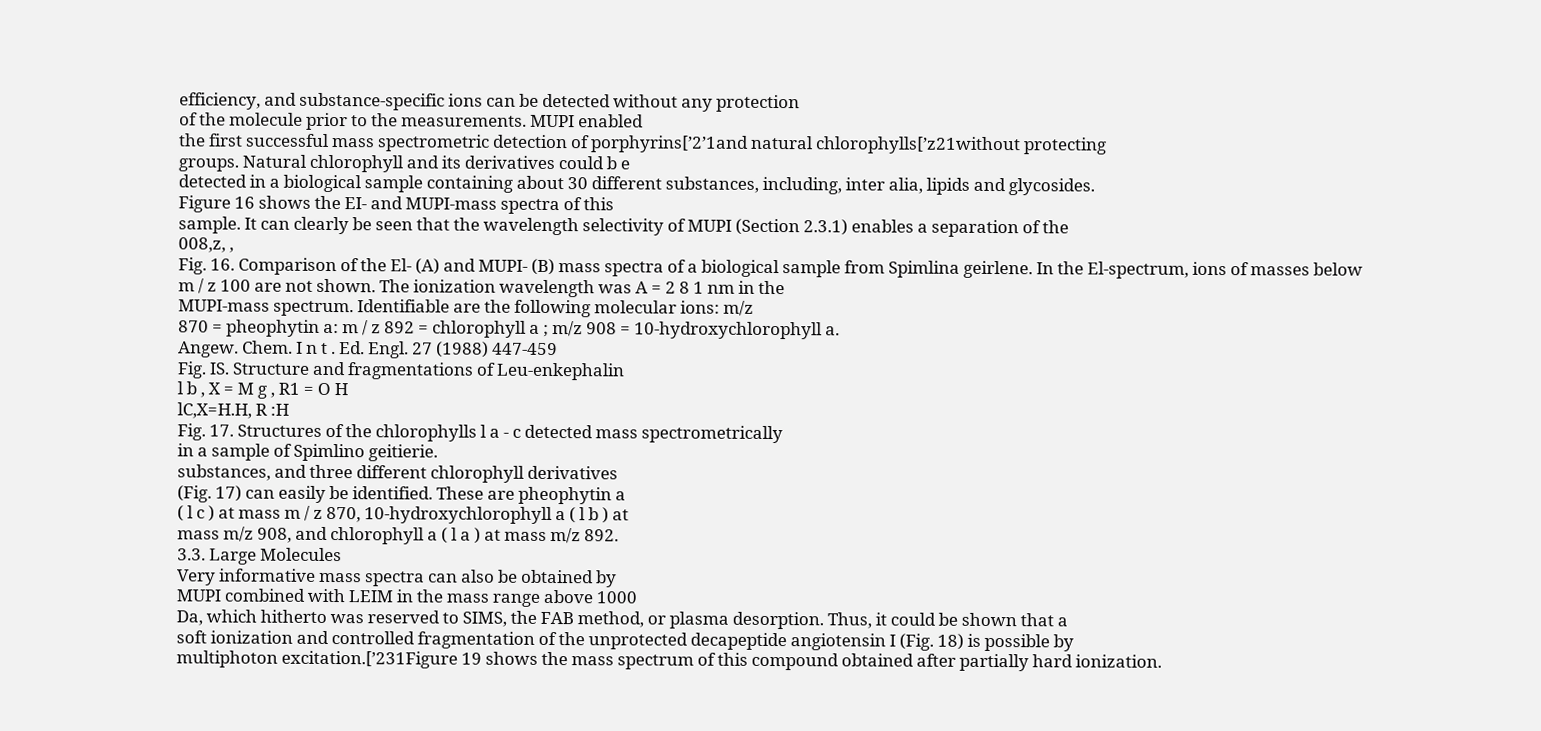efficiency, and substance-specific ions can be detected without any protection
of the molecule prior to the measurements. MUPI enabled
the first successful mass spectrometric detection of porphyrins[’2’1and natural chlorophylls[’z21without protecting
groups. Natural chlorophyll and its derivatives could b e
detected in a biological sample containing about 30 different substances, including, inter alia, lipids and glycosides.
Figure 16 shows the EI- and MUPI-mass spectra of this
sample. It can clearly be seen that the wavelength selectivity of MUPI (Section 2.3.1) enables a separation of the
008,z, ,
Fig. 16. Comparison of the El- (A) and MUPI- (B) mass spectra of a biological sample from Spimlina geirlene. In the El-spectrum, ions of masses below
m / z 100 are not shown. The ionization wavelength was A = 2 8 1 nm in the
MUPI-mass spectrum. Identifiable are the following molecular ions: m/z
870 = pheophytin a: m / z 892 = chlorophyll a ; m/z 908 = 10-hydroxychlorophyll a.
Angew. Chem. I n t . Ed. Engl. 27 (1988) 447-459
Fig. IS. Structure and fragmentations of Leu-enkephalin
l b , X = M g , R1 = O H
lC,X=H.H, R :H
Fig. 17. Structures of the chlorophylls l a - c detected mass spectrometrically
in a sample of Spimlino geitierie.
substances, and three different chlorophyll derivatives
(Fig. 17) can easily be identified. These are pheophytin a
( l c ) at mass m / z 870, 10-hydroxychlorophyll a ( l b ) at
mass m/z 908, and chlorophyll a ( l a ) at mass m/z 892.
3.3. Large Molecules
Very informative mass spectra can also be obtained by
MUPI combined with LEIM in the mass range above 1000
Da, which hitherto was reserved to SIMS, the FAB method, or plasma desorption. Thus, it could be shown that a
soft ionization and controlled fragmentation of the unprotected decapeptide angiotensin I (Fig. 18) is possible by
multiphoton excitation.[’231Figure 19 shows the mass spectrum of this compound obtained after partially hard ionization.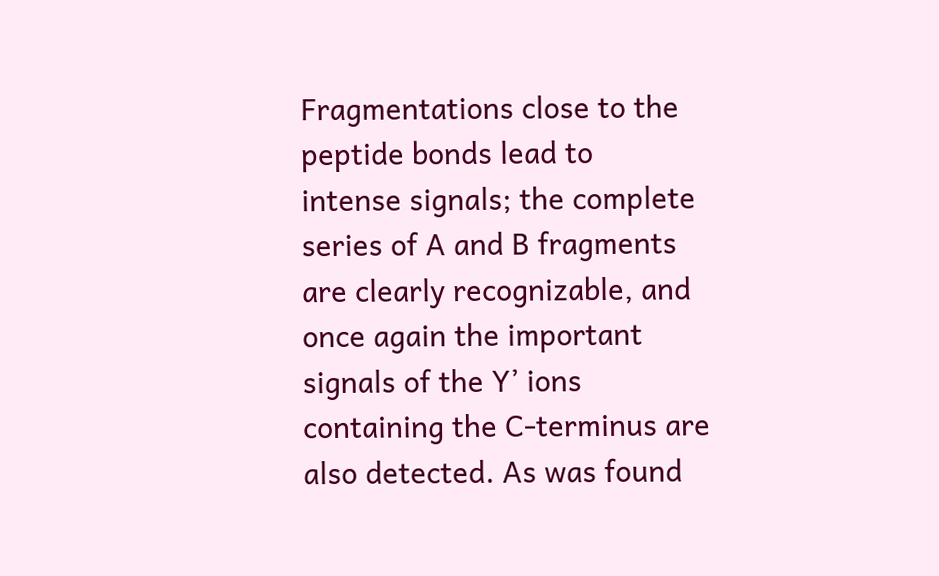Fragmentations close to the peptide bonds lead to
intense signals; the complete series of A and B fragments
are clearly recognizable, and once again the important signals of the Y’ ions containing the C-terminus are also detected. As was found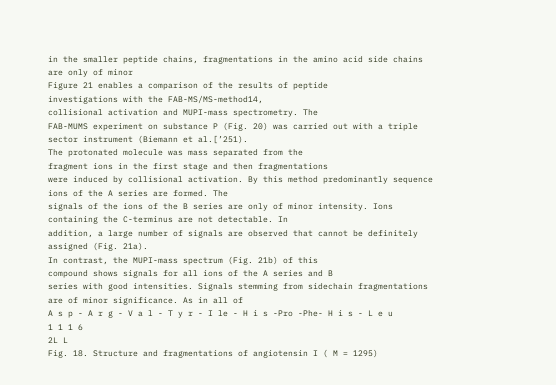in the smaller peptide chains, fragmentations in the amino acid side chains are only of minor
Figure 21 enables a comparison of the results of peptide
investigations with the FAB-MS/MS-method14,
collisional activation and MUPI-mass spectrometry. The
FAB-MUMS experiment on substance P (Fig. 20) was carried out with a triple sector instrument (Biemann et al.[’251).
The protonated molecule was mass separated from the
fragment ions in the first stage and then fragmentations
were induced by collisional activation. By this method predominantly sequence ions of the A series are formed. The
signals of the ions of the B series are only of minor intensity. Ions containing the C-terminus are not detectable. In
addition, a large number of signals are observed that cannot be definitely assigned (Fig. 21a).
In contrast, the MUPI-mass spectrum (Fig. 21b) of this
compound shows signals for all ions of the A series and B
series with good intensities. Signals stemming from sidechain fragmentations are of minor significance. As in all of
A s p - A r g - V a l - T y r - I le - H i s -Pro -Phe- H i s - L e u
1 1 1 6
2L L
Fig. 18. Structure and fragmentations of angiotensin I ( M = 1295)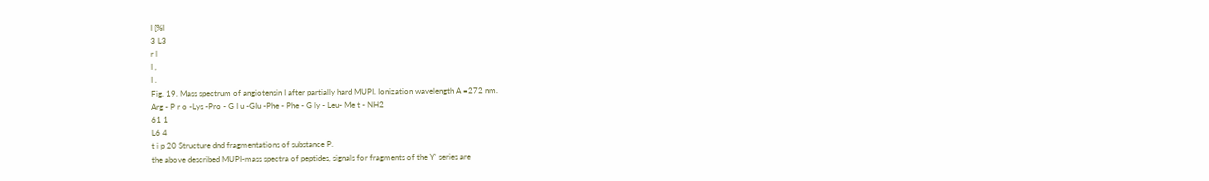I [%I
3 L3
r l
I ,
I .
Fig. 19. Mass spectrum of angiotensin I after partially hard MUPI. Ionization wavelength A =272 nm.
Arg - P r o -Lys -Pro - G I u -GIu -Phe - Phe - G ly - Leu- Me t - NH2
61 1
L6 4
t i p 20 Structure dnd fragmentations of substance P.
the above described MUPI-mass spectra of peptides, signals for fragments of the Y' series are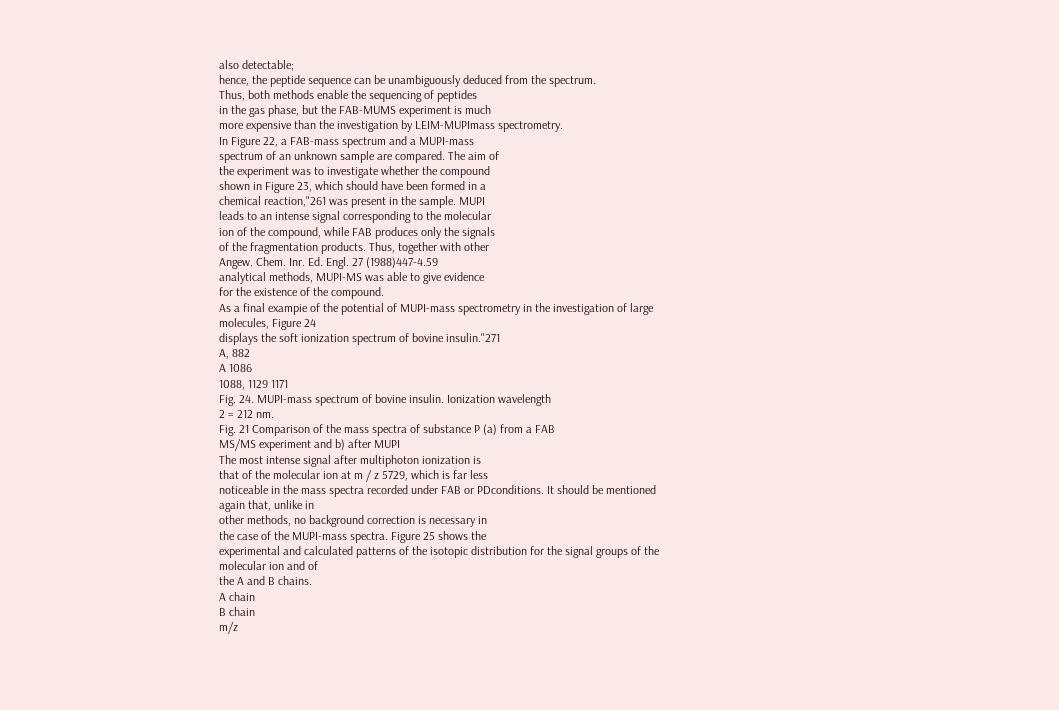also detectable;
hence, the peptide sequence can be unambiguously deduced from the spectrum.
Thus, both methods enable the sequencing of peptides
in the gas phase, but the FAB-MUMS experiment is much
more expensive than the investigation by LEIM-MUPImass spectrometry.
In Figure 22, a FAB-mass spectrum and a MUPI-mass
spectrum of an unknown sample are compared. The aim of
the experiment was to investigate whether the compound
shown in Figure 23, which should have been formed in a
chemical reaction,"261 was present in the sample. MUPI
leads to an intense signal corresponding to the molecular
ion of the compound, while FAB produces only the signals
of the fragmentation products. Thus, together with other
Angew. Chem. Inr. Ed. Engl. 27 (1988)447-4.59
analytical methods, MUPI-MS was able to give evidence
for the existence of the compound.
As a final exampie of the potential of MUPI-mass spectrometry in the investigation of large molecules, Figure 24
displays the soft ionization spectrum of bovine insulin."271
A, 882
A 1086
1088, 1129 1171
Fig. 24. MUPI-mass spectrum of bovine insulin. Ionization wavelength
2 = 212 nm.
Fig. 21 Comparison of the mass spectra of substance P (a) from a FAB
MS/MS experiment and b) after MUPI
The most intense signal after multiphoton ionization is
that of the molecular ion at m / z 5729, which is far less
noticeable in the mass spectra recorded under FAB or PDconditions. It should be mentioned again that, unlike in
other methods, no background correction is necessary in
the case of the MUPI-mass spectra. Figure 25 shows the
experimental and calculated patterns of the isotopic distribution for the signal groups of the molecular ion and of
the A and B chains.
A chain
B chain
m/z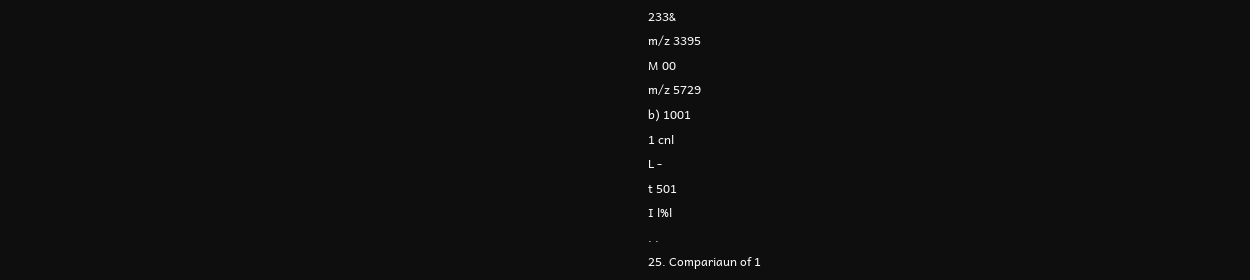233&
m/z 3395
M 00
m/z 5729
b) 1001
1 cnl
L -
t 501
I l%l
. .
25. Compariaun of 1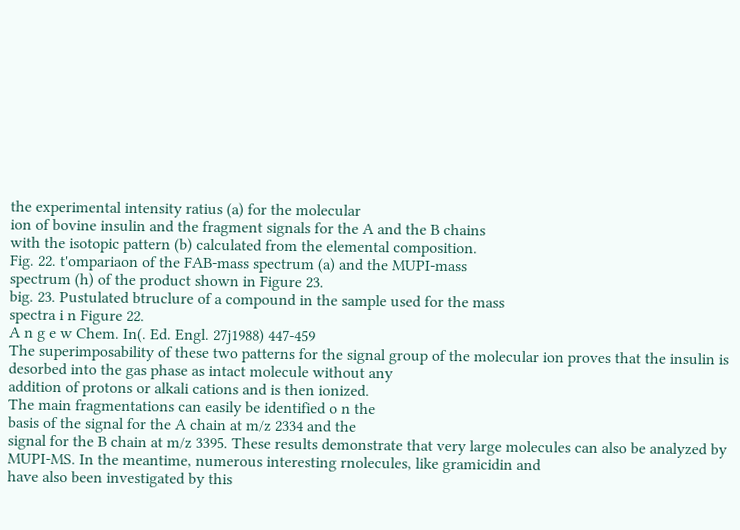the experimental intensity ratius (a) for the molecular
ion of bovine insulin and the fragment signals for the A and the B chains
with the isotopic pattern (b) calculated from the elemental composition.
Fig. 22. t'ompariaon of the FAB-mass spectrum (a) and the MUPI-mass
spectrum (h) of the product shown in Figure 23.
big. 23. Pustulated btruclure of a compound in the sample used for the mass
spectra i n Figure 22.
A n g e w Chem. In(. Ed. Engl. 27j1988) 447-459
The superimposability of these two patterns for the signal group of the molecular ion proves that the insulin is
desorbed into the gas phase as intact molecule without any
addition of protons or alkali cations and is then ionized.
The main fragmentations can easily be identified o n the
basis of the signal for the A chain at m/z 2334 and the
signal for the B chain at m/z 3395. These results demonstrate that very large molecules can also be analyzed by
MUPI-MS. In the meantime, numerous interesting rnolecules, like gramicidin and
have also been investigated by this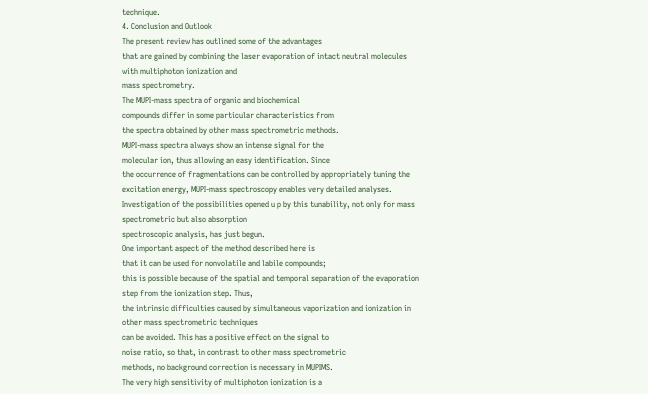technique.
4. Conclusion and Outlook
The present review has outlined some of the advantages
that are gained by combining the laser evaporation of intact neutral molecules with multiphoton ionization and
mass spectrometry.
The MUPI-mass spectra of organic and biochemical
compounds differ in some particular characteristics from
the spectra obtained by other mass spectrometric methods.
MUPI-mass spectra always show an intense signal for the
molecular ion, thus allowing an easy identification. Since
the occurrence of fragmentations can be controlled by appropriately tuning the excitation energy, MUPI-mass spectroscopy enables very detailed analyses.
Investigation of the possibilities opened u p by this tunability, not only for mass spectrometric but also absorption
spectroscopic analysis, has just begun.
One important aspect of the method described here is
that it can be used for nonvolatile and labile compounds;
this is possible because of the spatial and temporal separation of the evaporation step from the ionization step. Thus,
the intrinsic difficulties caused by simultaneous vaporization and ionization in other mass spectrometric techniques
can be avoided. This has a positive effect on the signal to
noise ratio, so that, in contrast to other mass spectrometric
methods, no background correction is necessary in MUPIMS.
The very high sensitivity of multiphoton ionization is a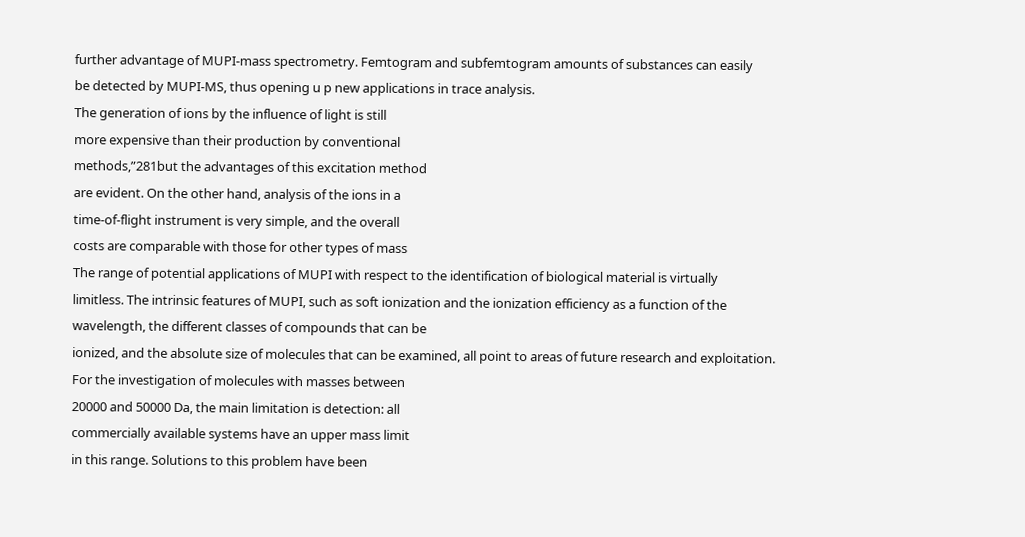further advantage of MUPI-mass spectrometry. Femtogram and subfemtogram amounts of substances can easily
be detected by MUPI-MS, thus opening u p new applications in trace analysis.
The generation of ions by the influence of light is still
more expensive than their production by conventional
methods,”281but the advantages of this excitation method
are evident. On the other hand, analysis of the ions in a
time-of-flight instrument is very simple, and the overall
costs are comparable with those for other types of mass
The range of potential applications of MUPI with respect to the identification of biological material is virtually
limitless. The intrinsic features of MUPI, such as soft ionization and the ionization efficiency as a function of the
wavelength, the different classes of compounds that can be
ionized, and the absolute size of molecules that can be examined, all point to areas of future research and exploitation.
For the investigation of molecules with masses between
20000 and 50000 Da, the main limitation is detection: all
commercially available systems have an upper mass limit
in this range. Solutions to this problem have been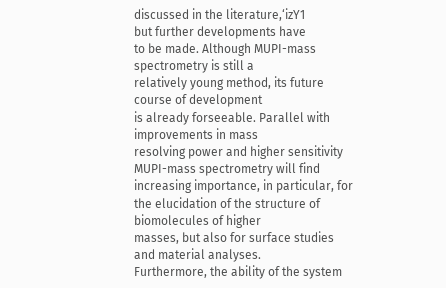discussed in the literature,‘izY1
but further developments have
to be made. Although MUPI-mass spectrometry is still a
relatively young method, its future course of development
is already forseeable. Parallel with improvements in mass
resolving power and higher sensitivity MUPI-mass spectrometry will find increasing importance, in particular, for
the elucidation of the structure of biomolecules of higher
masses, but also for surface studies and material analyses.
Furthermore, the ability of the system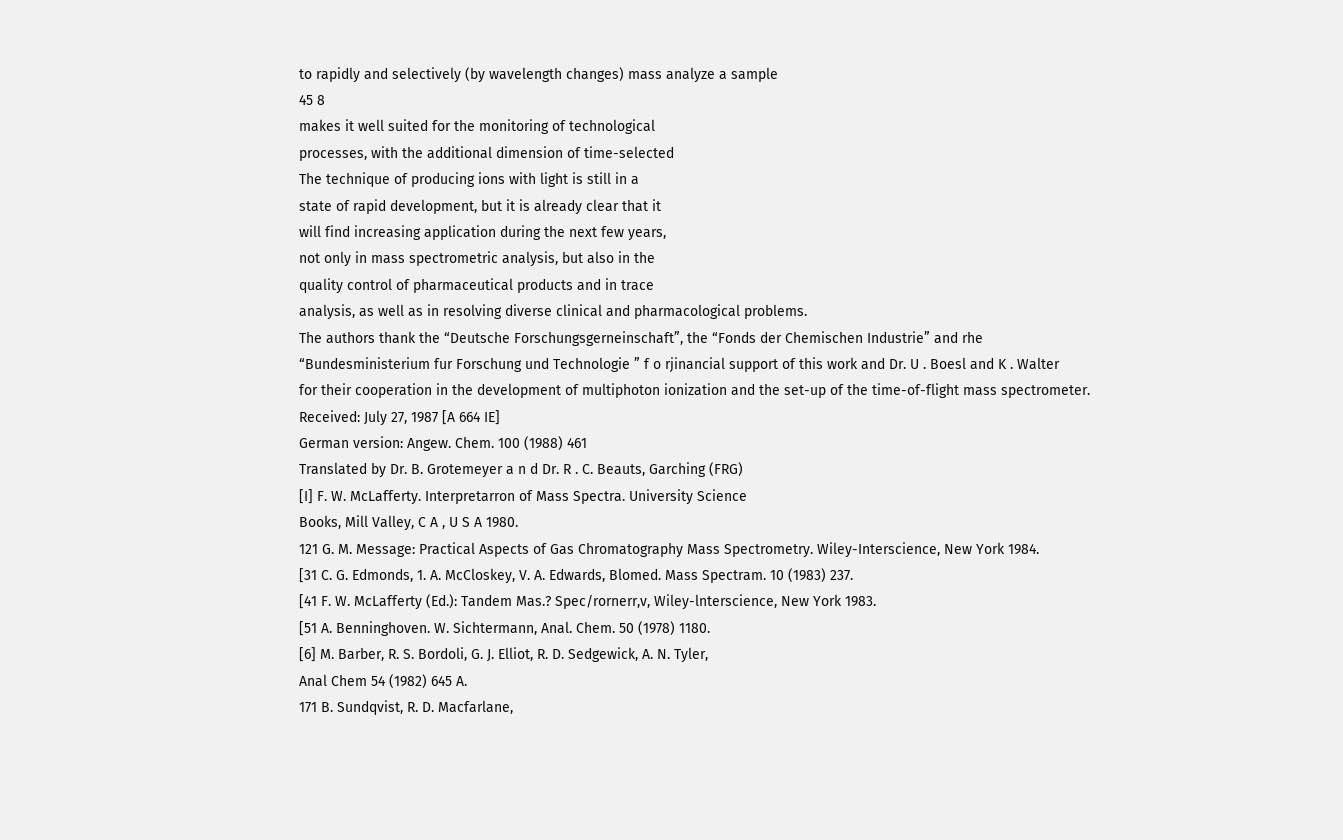to rapidly and selectively (by wavelength changes) mass analyze a sample
45 8
makes it well suited for the monitoring of technological
processes, with the additional dimension of time-selected
The technique of producing ions with light is still in a
state of rapid development, but it is already clear that it
will find increasing application during the next few years,
not only in mass spectrometric analysis, but also in the
quality control of pharmaceutical products and in trace
analysis, as well as in resolving diverse clinical and pharmacological problems.
The authors thank the “Deutsche Forschungsgerneinschaft”, the “Fonds der Chemischen Industrie” and rhe
“Bundesministerium fur Forschung und Technologie ” f o rjinancial support of this work and Dr. U . Boesl and K . Walter
for their cooperation in the development of multiphoton ionization and the set-up of the time-of-flight mass spectrometer.
Received: July 27, 1987 [A 664 IE]
German version: Angew. Chem. 100 (1988) 461
Translated by Dr. B. Grotemeyer a n d Dr. R . C. Beauts, Garching (FRG)
[I] F. W. McLafferty. Interpretarron of Mass Spectra. University Science
Books, Mill Valley, C A , U S A 1980.
121 G. M. Message: Practical Aspects of Gas Chromatography Mass Spectrometry. Wiley-Interscience, New York 1984.
[31 C. G. Edmonds, 1. A. McCloskey, V. A. Edwards, Blomed. Mass Spectram. 10 (1983) 237.
[41 F. W. McLafferty (Ed.): Tandem Mas.? Spec/rornerr,v, Wiley-lnterscience, New York 1983.
[51 A. Benninghoven. W. Sichtermann, Anal. Chem. 50 (1978) 1180.
[6] M. Barber, R. S. Bordoli, G. J. Elliot, R. D. Sedgewick, A. N. Tyler,
Anal Chem 54 (1982) 645 A.
171 B. Sundqvist, R. D. Macfarlane,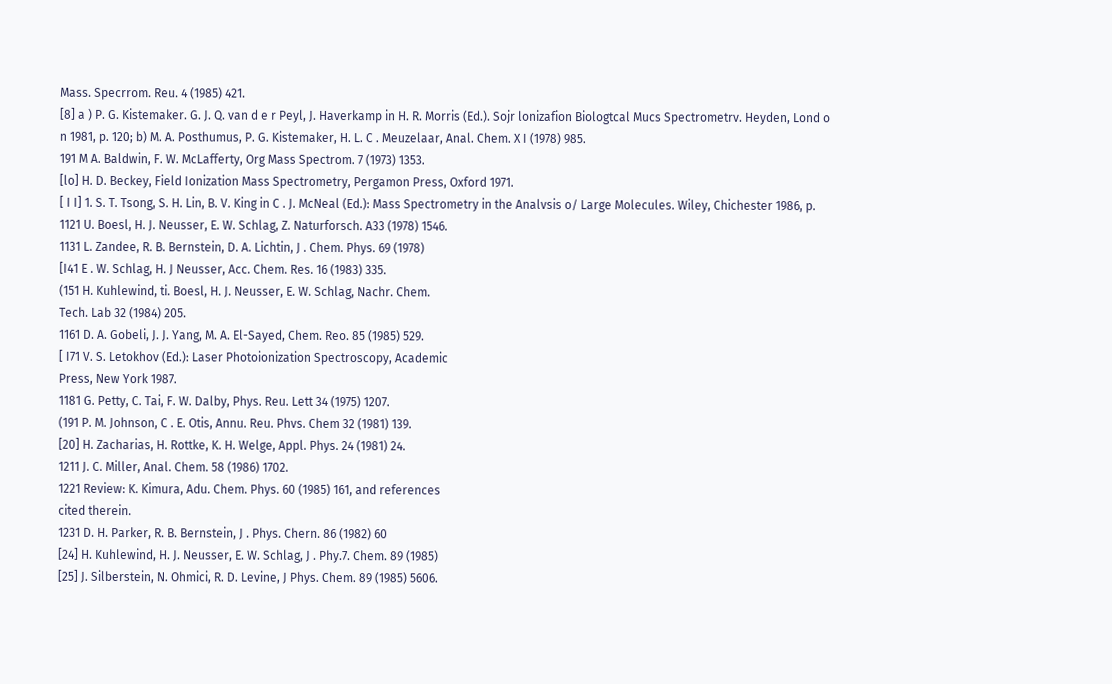Mass. Specrrom. Reu. 4 (1985) 421.
[8] a ) P. G. Kistemaker. G. J. Q. van d e r Peyl, J. Haverkamp in H. R. Morris (Ed.). Sojr lonizafion Biologtcal Mucs Spectrometrv. Heyden, Lond o n 1981, p. 120; b) M. A. Posthumus, P. G. Kistemaker, H. L. C . Meuzelaar, Anal. Chem. X I (1978) 985.
191 M A. Baldwin, F. W. McLafferty, Org Mass Spectrom. 7 (1973) 1353.
[lo] H. D. Beckey, Field Ionization Mass Spectrometry, Pergamon Press, Oxford 1971.
[ I I] 1. S. T. Tsong, S. H. Lin, B. V. King in C . J. McNeal (Ed.): Mass Spectrometry in the Analvsis o/ Large Molecules. Wiley, Chichester 1986, p.
1121 U. Boesl, H. J. Neusser, E. W. Schlag, Z. Naturforsch. A33 (1978) 1546.
1131 L. Zandee, R. B. Bernstein, D. A. Lichtin, J . Chem. Phys. 69 (1978)
[I41 E . W. Schlag, H. J Neusser, Acc. Chem. Res. 16 (1983) 335.
(151 H. Kuhlewind, ti. Boesl, H. J. Neusser, E. W. Schlag, Nachr. Chem.
Tech. Lab 32 (1984) 205.
1161 D. A. Gobeli, J. J. Yang, M. A. El-Sayed, Chem. Reo. 85 (1985) 529.
[ I71 V. S. Letokhov (Ed.): Laser Photoionization Spectroscopy, Academic
Press, New York 1987.
1181 G. Petty, C. Tai, F. W. Dalby, Phys. Reu. Lett 34 (1975) 1207.
(191 P. M. Johnson, C . E. Otis, Annu. Reu. Phvs. Chem 32 (1981) 139.
[20] H. Zacharias, H. Rottke, K. H. Welge, Appl. Phys. 24 (1981) 24.
1211 J. C. Miller, Anal. Chem. 58 (1986) 1702.
1221 Review: K. Kimura, Adu. Chem. Phys. 60 (1985) 161, and references
cited therein.
1231 D. H. Parker, R. B. Bernstein, J . Phys. Chern. 86 (1982) 60
[24] H. Kuhlewind, H. J. Neusser, E. W. Schlag, J . Phy.7. Chem. 89 (1985)
[25] J. Silberstein, N. Ohmici, R. D. Levine, J Phys. Chem. 89 (1985) 5606.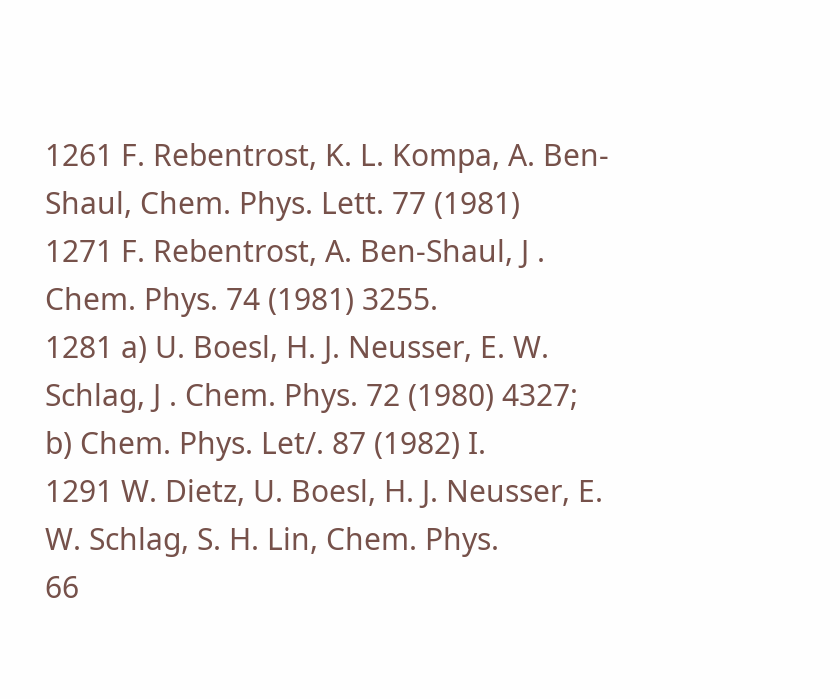1261 F. Rebentrost, K. L. Kompa, A. Ben-Shaul, Chem. Phys. Lett. 77 (1981)
1271 F. Rebentrost, A. Ben-Shaul, J . Chem. Phys. 74 (1981) 3255.
1281 a) U. Boesl, H. J. Neusser, E. W. Schlag, J . Chem. Phys. 72 (1980) 4327;
b) Chem. Phys. Let/. 87 (1982) I.
1291 W. Dietz, U. Boesl, H. J. Neusser, E. W. Schlag, S. H. Lin, Chem. Phys.
66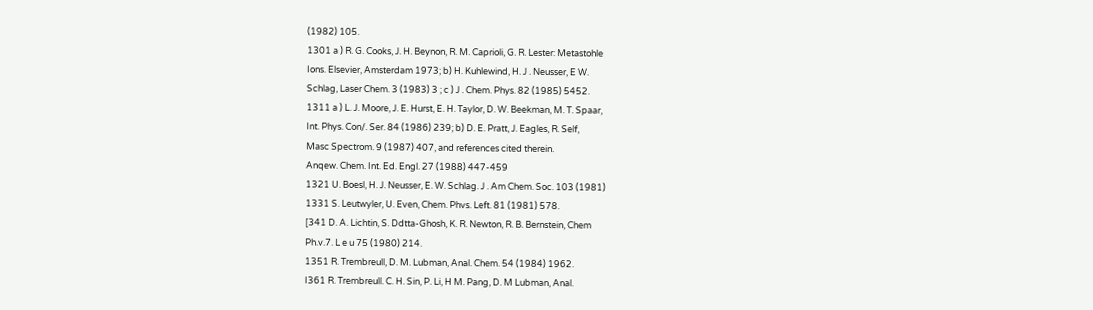(1982) 105.
1301 a ) R. G. Cooks, J. H. Beynon, R. M. Caprioli, G. R. Lester: Metastohle
Ions. Elsevier, Amsterdam 1973; b) H. Kuhlewind, H. J . Neusser, E W.
Schlag, Laser Chem. 3 (1983) 3 ; c ) J . Chem. Phys. 82 (1985) 5452.
1311 a ) L. J. Moore, J. E. Hurst, E. H. Taylor, D. W. Beekman, M. T. Spaar,
Int. Phys. Con/. Ser. 84 (1986) 239; b) D. E. Pratt, J. Eagles, R. Self,
Masc Spectrom. 9 (1987) 407, and references cited therein.
Anqew. Chem. Int. Ed. Engl. 27 (1988) 447-459
1321 U. Boesl, H. J. Neusser, E. W. Schlag. J . Am Chem. Soc. 103 (1981)
1331 S. Leutwyler, U. Even, Chem. Phvs. Left. 81 (1981) 578.
[341 D. A. Lichtin, S. Ddtta-Ghosh, K. R. Newton, R. B. Bernstein, Chem
Ph.v.7. L e u 75 (1980) 214.
1351 R. Trembreull, D. M. Lubman, Anal. Chem. 54 (1984) 1962.
I361 R. Trembreull. C. H. Sin, P. Li, H M. Pang, D. M Lubman, Anal.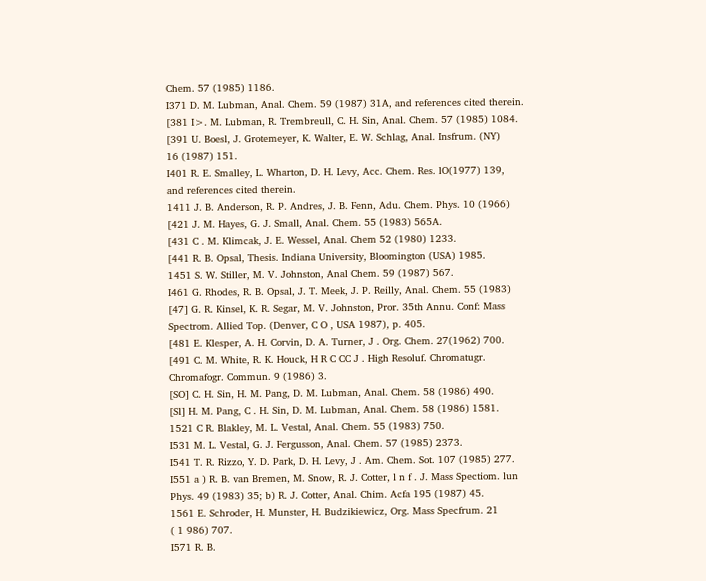Chem. 57 (1985) 1186.
I371 D. M. Lubman, Anal. Chem. 59 (1987) 31A, and references cited therein.
[381 I>. M. Lubman, R. Trembreull, C. H. Sin, Anal. Chem. 57 (1985) 1084.
[391 U. Boesl, J. Grotemeyer, K. Walter, E. W. Schlag, Anal. Insfrum. (NY)
16 (1987) 151.
I401 R. E. Smalley, L. Wharton, D. H. Levy, Acc. Chem. Res. lO(1977) 139,
and references cited therein.
1411 J. B. Anderson, R. P. Andres, J. B. Fenn, Adu. Chem. Phys. 10 (1966)
[421 J. M. Hayes, G. J. Small, Anal. Chem. 55 (1983) 565A.
[431 C . M. Klimcak, J. E. Wessel, Anal. Chem 52 (1980) 1233.
[441 R. B. Opsal, Thesis. Indiana University, Bloomington (USA) 1985.
1451 S. W. Stiller, M. V. Johnston, Anal Chem. 59 (1987) 567.
I461 G. Rhodes, R. B. Opsal, J. T. Meek, J. P. Reilly, Anal. Chem. 55 (1983)
[47] G. R. Kinsel, K. R. Segar, M. V. Johnston, Pror. 35th Annu. Conf: Mass
Spectrom. Allied Top. (Denver, C O , USA 1987), p. 405.
[481 E. Klesper, A. H. Corvin, D. A. Turner, J . Org. Chem. 27(1962) 700.
[491 C. M. White, R. K. Houck, H R C CC J . High Resoluf. Chromatugr.
Chromafogr. Commun. 9 (1986) 3.
[SO] C. H. Sin, H. M. Pang, D. M. Lubman, Anal. Chem. 58 (1986) 490.
[Sl] H. M. Pang, C . H. Sin, D. M. Lubman, Anal. Chem. 58 (1986) 1581.
1521 C R. Blakley, M. L. Vestal, Anal. Chem. 55 (1983) 750.
I531 M. L. Vestal, G. J. Fergusson, Anal. Chem. 57 (1985) 2373.
I541 T. R. Rizzo, Y. D. Park, D. H. Levy, J . Am. Chem. Sot. 107 (1985) 277.
I551 a ) R. B. van Bremen, M. Snow, R. J. Cotter, l n f . J. Mass Spectiom. lun
Phys. 49 (1983) 35; b) R. J. Cotter, Anal. Chim. Acfa 195 (1987) 45.
1561 E. Schroder, H. Munster, H. Budzikiewicz, Org. Mass Specfrum. 21
( 1 986) 707.
I571 R. B.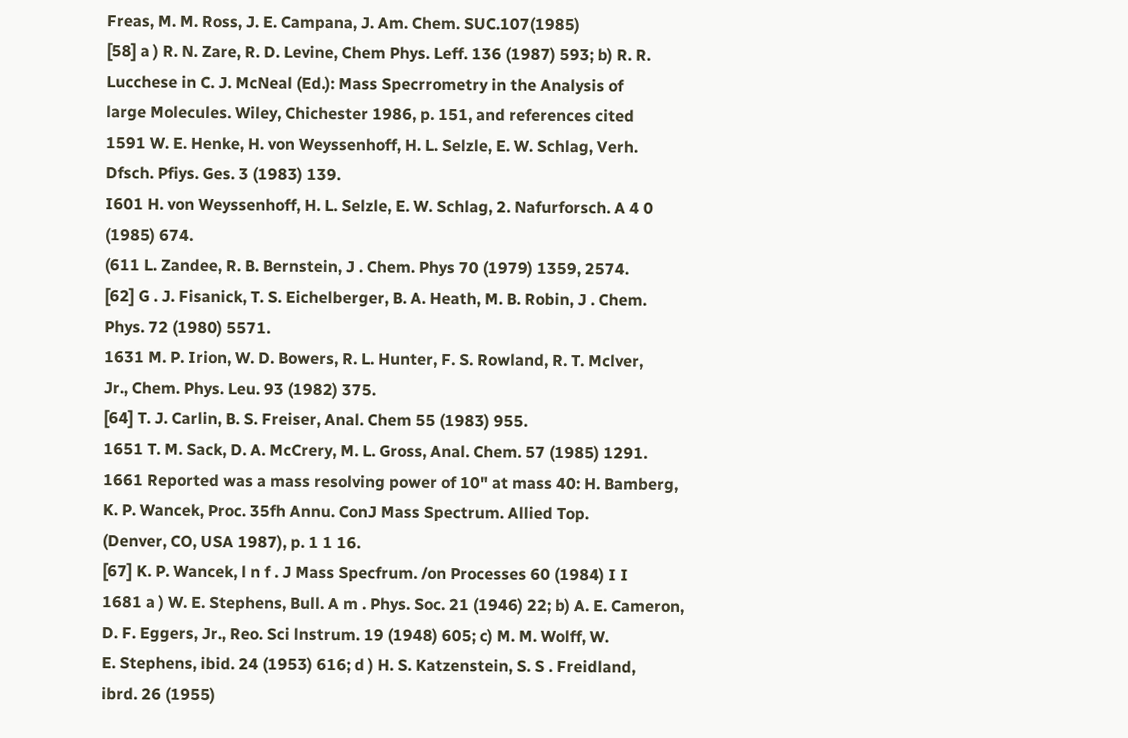Freas, M. M. Ross, J. E. Campana, J. Am. Chem. SUC.107(1985)
[58] a ) R. N. Zare, R. D. Levine, Chem Phys. Leff. 136 (1987) 593; b) R. R.
Lucchese in C. J. McNeal (Ed.): Mass Specrrometry in the Analysis of
large Molecules. Wiley, Chichester 1986, p. 151, and references cited
1591 W. E. Henke, H. von Weyssenhoff, H. L. Selzle, E. W. Schlag, Verh.
Dfsch. Pfiys. Ges. 3 (1983) 139.
I601 H. von Weyssenhoff, H. L. Selzle, E. W. Schlag, 2. Nafurforsch. A 4 0
(1985) 674.
(611 L. Zandee, R. B. Bernstein, J . Chem. Phys 70 (1979) 1359, 2574.
[62] G . J. Fisanick, T. S. Eichelberger, B. A. Heath, M. B. Robin, J . Chem.
Phys. 72 (1980) 5571.
1631 M. P. Irion, W. D. Bowers, R. L. Hunter, F. S. Rowland, R. T. Mclver,
Jr., Chem. Phys. Leu. 93 (1982) 375.
[64] T. J. Carlin, B. S. Freiser, Anal. Chem 55 (1983) 955.
1651 T. M. Sack, D. A. McCrery, M. L. Gross, Anal. Chem. 57 (1985) 1291.
1661 Reported was a mass resolving power of 10" at mass 40: H. Bamberg,
K. P. Wancek, Proc. 35fh Annu. ConJ Mass Spectrum. Allied Top.
(Denver, CO, USA 1987), p. 1 1 16.
[67] K. P. Wancek, l n f . J Mass Specfrum. /on Processes 60 (1984) I I
1681 a ) W. E. Stephens, Bull. A m . Phys. Soc. 21 (1946) 22; b) A. E. Cameron,
D. F. Eggers, Jr., Reo. Sci lnstrum. 19 (1948) 605; c) M. M. Wolff, W.
E. Stephens, ibid. 24 (1953) 616; d ) H. S. Katzenstein, S. S . Freidland,
ibrd. 26 (1955)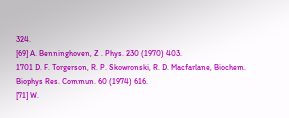324.
[69] A. Benninghoven, Z . Phys. 230 (1970) 403.
1701 D. F. Torgerson, R. P. Skowronski, R. D. Macfarlane, Biochem. Biophys Res. Commun. 60 (1974) 616.
[71] W.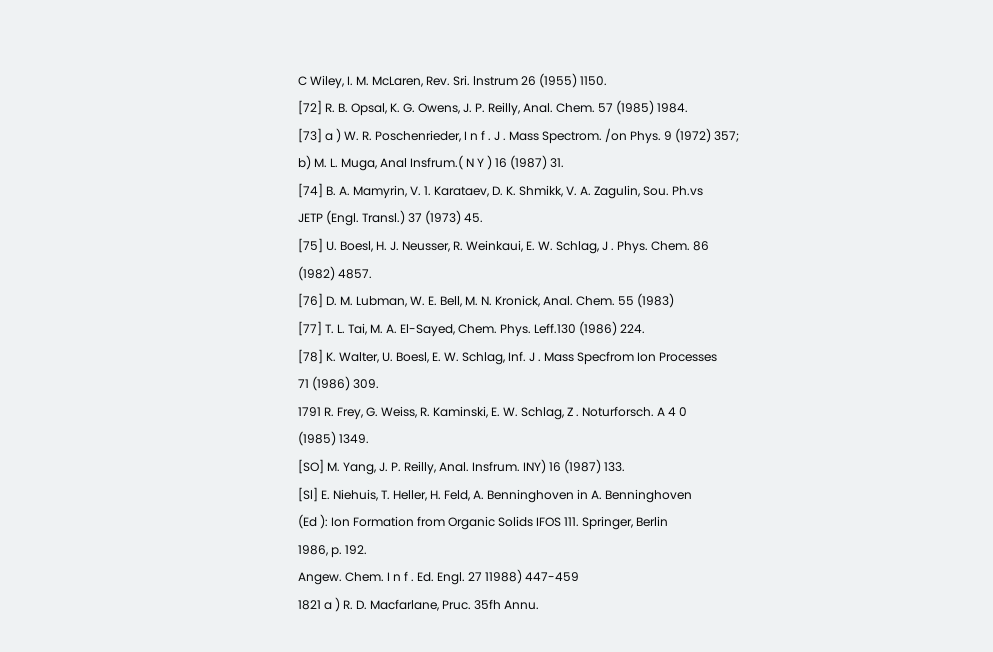C Wiley, I. M. McLaren, Rev. Sri. lnstrum 26 (1955) 1150.
[72] R. B. Opsal, K. G. Owens, J. P. Reilly, Anal. Chem. 57 (1985) 1984.
[73] a ) W. R. Poschenrieder, I n f . J . Mass Spectrom. /on Phys. 9 (1972) 357;
b) M. L. Muga, Anal Insfrum.( N Y ) 16 (1987) 31.
[74] B. A. Mamyrin, V. 1. Karataev, D. K. Shmikk, V. A. Zagulin, Sou. Ph.vs
JETP (Engl. Transl.) 37 (1973) 45.
[75] U. Boesl, H. J. Neusser, R. Weinkaui, E. W. Schlag, J . Phys. Chem. 86
(1982) 4857.
[76] D. M. Lubman, W. E. Bell, M. N. Kronick, Anal. Chem. 55 (1983)
[77] T. L. Tai, M. A. El-Sayed, Chem. Phys. Leff.130 (1986) 224.
[78] K. Walter, U. Boesl, E. W. Schlag, Inf. J . Mass Specfrom Ion Processes
71 (1986) 309.
1791 R. Frey, G. Weiss, R. Kaminski, E. W. Schlag, Z . Noturforsch. A 4 0
(1985) 1349.
[SO] M. Yang, J. P. Reilly, Anal. Insfrum. INY) 16 (1987) 133.
[Sl] E. Niehuis, T. Heller, H. Feld, A. Benninghoven in A. Benninghoven
(Ed ): Ion Formation from Organic Solids IFOS 111. Springer, Berlin
1986, p. 192.
Angew. Chem. I n f . Ed. Engl. 27 11988) 447-459
1821 a ) R. D. Macfarlane, Pruc. 35fh Annu.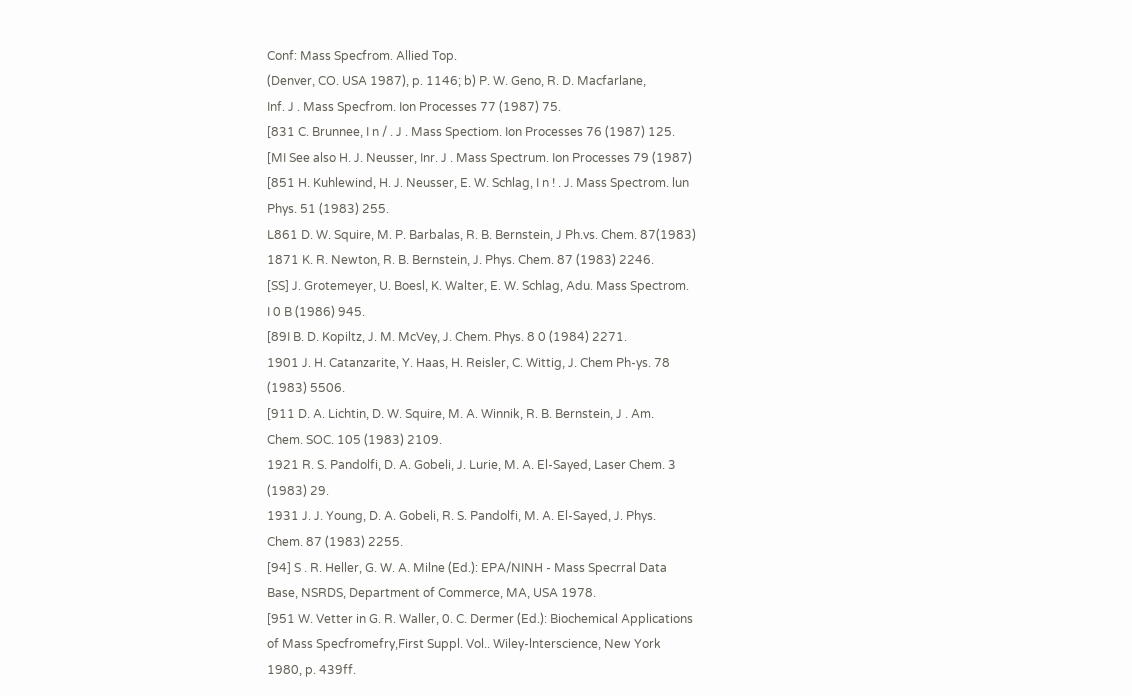Conf: Mass Specfrom. Allied Top.
(Denver, CO. USA 1987), p. 1146; b) P. W. Geno, R. D. Macfarlane,
Inf. J . Mass Specfrom. Ion Processes 77 (1987) 75.
[831 C. Brunnee, I n / . J . Mass Spectiom. Ion Processes 76 (1987) 125.
[MI See also H. J. Neusser, Inr. J . Mass Spectrum. Ion Processes 79 (1987)
[851 H. Kuhlewind, H. J. Neusser, E. W. Schlag, I n ! . J. Mass Spectrom. lun
Phys. 51 (1983) 255.
L861 D. W. Squire, M. P. Barbalas, R. B. Bernstein, J Ph.vs. Chem. 87(1983)
1871 K. R. Newton, R. B. Bernstein, J. Phys. Chem. 87 (1983) 2246.
[SS] J. Grotemeyer, U. Boesl, K. Walter, E. W. Schlag, Adu. Mass Spectrom.
I 0 B (1986) 945.
[89I B. D. Kopiltz, J. M. McVey, J. Chem. Phys. 8 0 (1984) 2271.
1901 J. H. Catanzarite, Y. Haas, H. Reisler, C. Wittig, J. Chem Ph-ys. 78
(1983) 5506.
[911 D. A. Lichtin, D. W. Squire, M. A. Winnik, R. B. Bernstein, J . Am.
Chem. SOC. 105 (1983) 2109.
1921 R. S. Pandolfi, D. A. Gobeli, J. Lurie, M. A. El-Sayed, Laser Chem. 3
(1983) 29.
1931 J. J. Young, D. A. Gobeli, R. S. Pandolfi, M. A. El-Sayed, J. Phys.
Chem. 87 (1983) 2255.
[94] S . R. Heller, G. W. A. Milne (Ed.): EPA/NINH - Mass Specrral Data
Base, NSRDS, Department of Commerce, MA, USA 1978.
[951 W. Vetter in G. R. Waller, 0. C. Dermer (Ed.): Biochemical Applications
of Mass Specfromefry,First Suppl. Vol.. Wiley-lnterscience, New York
1980, p. 439ff.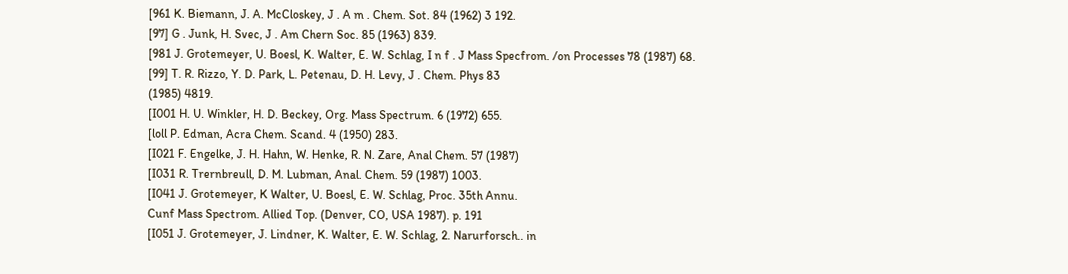[961 K. Biemann, J. A. McCloskey, J . A m . Chem. Sot. 84 (1962) 3 192.
[97] G . Junk, H. Svec, J . Am Chern Soc. 85 (1963) 839.
[981 J. Grotemeyer, U. Boesl, K. Walter, E. W. Schlag, I n f . J Mass Specfrom. /on Processes 78 (1987) 68.
[99] T. R. Rizzo, Y. D. Park, L. Petenau, D. H. Levy, J . Chem. Phys 83
(1985) 4819.
[I001 H. U. Winkler, H. D. Beckey, Org. Mass Spectrum. 6 (1972) 655.
[loll P. Edman, Acra Chem. Scand. 4 (1950) 283.
[I021 F. Engelke, J. H. Hahn, W. Henke, R. N. Zare, Anal Chem. 57 (1987)
[I031 R. Trernbreull, D. M. Lubman, Anal. Chem. 59 (1987) 1003.
[I041 J. Grotemeyer, K Walter, U. Boesl, E. W. Schlag, Proc. 35th Annu.
Cunf Mass Spectrom. Allied Top. (Denver, CO, USA 1987). p. 191
[I051 J. Grotemeyer, J. Lindner, K. Walter, E. W. Schlag, 2. Narurforsch.. in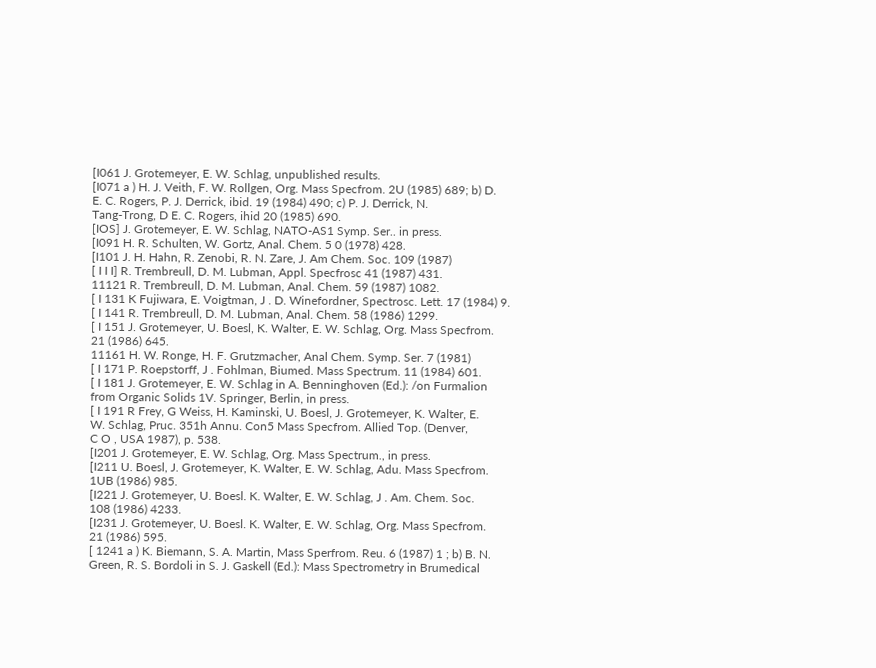[I061 J. Grotemeyer, E. W. Schlag, unpublished results.
[I071 a ) H. J. Veith, F. W. Rollgen, Org. Mass Specfrom. 2U (1985) 689; b) D.
E. C. Rogers, P. J. Derrick, ibid. 19 (1984) 490; c) P. J. Derrick, N.
Tang-Trong, D E. C. Rogers, ihid 20 (1985) 690.
[IOS] J. Grotemeyer, E. W. Schlag, NATO-AS1 Symp. Ser.. in press.
[I091 H. R. Schulten, W. Gortz, Anal. Chem. 5 0 (1978) 428.
[I101 J. H. Hahn, R. Zenobi, R. N. Zare, J. Am Chem. Soc. 109 (1987)
[ I I I] R. Trembreull, D. M. Lubman, Appl. Specfrosc 41 (1987) 431.
11121 R. Trembreull, D. M. Lubman, Anal. Chem. 59 (1987) 1082.
[ I 131 K Fujiwara, E. Voigtman, J . D. Winefordner, Spectrosc. Lett. 17 (1984) 9.
[ I 141 R. Trembreull, D. M. Lubman, Anal. Chem. 58 (1986) 1299.
[ I 151 J. Grotemeyer, U. Boesl, K. Walter, E. W. Schlag, Org. Mass Specfrom.
21 (1986) 645.
11161 H. W. Ronge, H. F. Grutzmacher, Anal Chem. Symp. Ser. 7 (1981)
[ I 171 P. Roepstorff, J . Fohlman, Biumed. Mass Spectrum. 11 (1984) 601.
[ I 181 J. Grotemeyer, E. W. Schlag in A. Benninghoven (Ed.): /on Furmalion
from Organic Solids 1V. Springer, Berlin, in press.
[ I 191 R Frey, G Weiss, H. Kaminski, U. Boesl, J. Grotemeyer, K. Walter, E.
W. Schlag, Pruc. 351h Annu. Con5 Mass Specfrom. Allied Top. (Denver,
C O , USA 1987), p. 538.
[I201 J. Grotemeyer, E. W. Schlag, Org. Mass Spectrum., in press.
[I211 U. Boesl, J. Grotemeyer, K. Walter, E. W. Schlag, Adu. Mass Specfrom.
1UB (1986) 985.
[I221 J. Grotemeyer, U. Boesl. K. Walter, E. W. Schlag, J . Am. Chem. Soc.
108 (1986) 4233.
[I231 J. Grotemeyer, U. Boesl. K. Walter, E. W. Schlag, Org. Mass Specfrom.
21 (1986) 595.
[ 1241 a ) K. Biemann, S. A. Martin, Mass Sperfrom. Reu. 6 (1987) 1 ; b) B. N.
Green, R. S. Bordoli in S. J. Gaskell (Ed.): Mass Spectrometry in Brumedical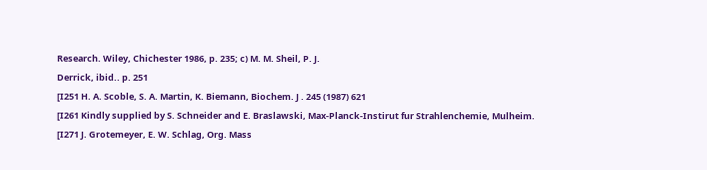Research. Wiley, Chichester 1986, p. 235; c) M. M. Sheil, P. J.
Derrick, ibid.. p. 251
[I251 H. A. Scoble, S. A. Martin, K. Biemann, Biochem. J . 245 (1987) 621
[I261 Kindly supplied by S. Schneider and E. Braslawski, Max-Planck-Instirut fur Strahlenchemie, Mulheim.
[I271 J. Grotemeyer, E. W. Schlag, Org. Mass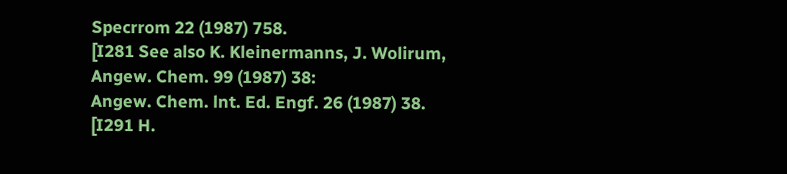Specrrom 22 (1987) 758.
[I281 See also K. Kleinermanns, J. Wolirum, Angew. Chem. 99 (1987) 38:
Angew. Chem. lnt. Ed. Engf. 26 (1987) 38.
[I291 H.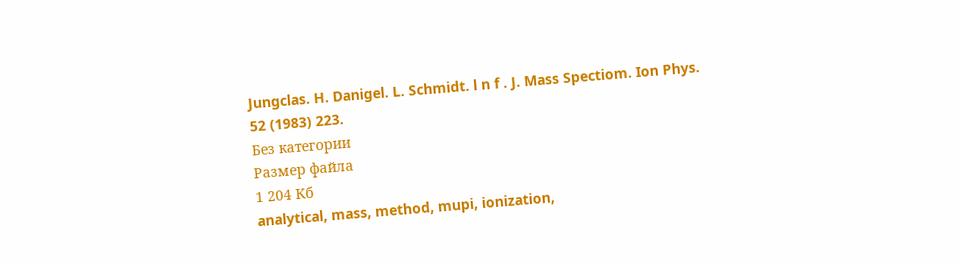Jungclas. H. Danigel. L. Schmidt. l n f . J. Mass Spectiom. Ion Phys.
52 (1983) 223.
Без категории
Размер файла
1 204 Кб
analytical, mass, method, mupi, ionization,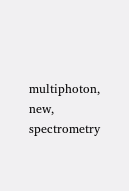multiphoton, new, spectrometry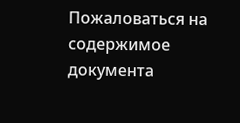Пожаловаться на содержимое документа